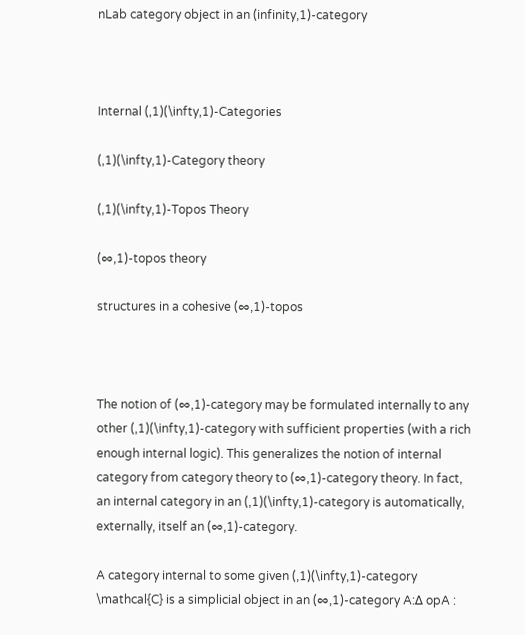nLab category object in an (infinity,1)-category



Internal (,1)(\infty,1)-Categories

(,1)(\infty,1)-Category theory

(,1)(\infty,1)-Topos Theory

(∞,1)-topos theory

structures in a cohesive (∞,1)-topos



The notion of (∞,1)-category may be formulated internally to any other (,1)(\infty,1)-category with sufficient properties (with a rich enough internal logic). This generalizes the notion of internal category from category theory to (∞,1)-category theory. In fact, an internal category in an (,1)(\infty,1)-category is automatically, externally, itself an (∞,1)-category.

A category internal to some given (,1)(\infty,1)-category \mathcal{C} is a simplicial object in an (∞,1)-category A:Δ opA :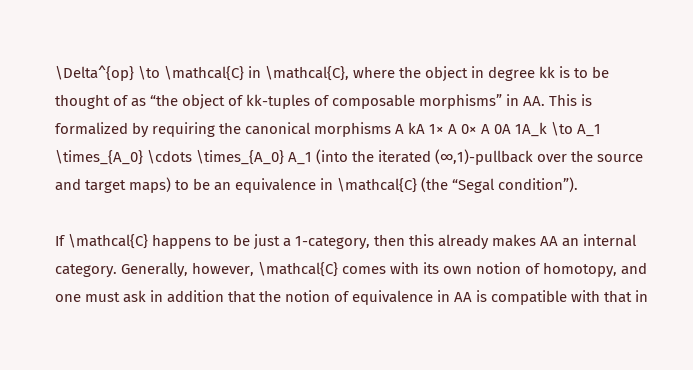\Delta^{op} \to \mathcal{C} in \mathcal{C}, where the object in degree kk is to be thought of as “the object of kk-tuples of composable morphisms” in AA. This is formalized by requiring the canonical morphisms A kA 1× A 0× A 0A 1A_k \to A_1 \times_{A_0} \cdots \times_{A_0} A_1 (into the iterated (∞,1)-pullback over the source and target maps) to be an equivalence in \mathcal{C} (the “Segal condition”).

If \mathcal{C} happens to be just a 1-category, then this already makes AA an internal category. Generally, however, \mathcal{C} comes with its own notion of homotopy, and one must ask in addition that the notion of equivalence in AA is compatible with that in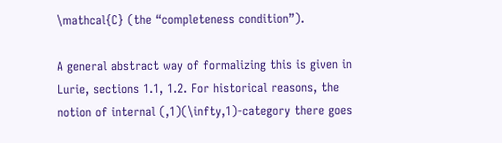\mathcal{C} (the “completeness condition”).

A general abstract way of formalizing this is given in Lurie, sections 1.1, 1.2. For historical reasons, the notion of internal (,1)(\infty,1)-category there goes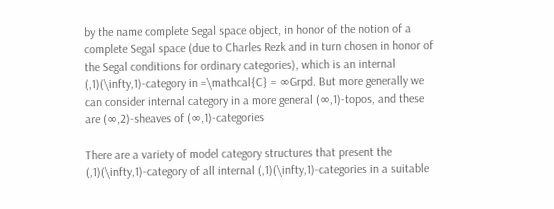by the name complete Segal space object, in honor of the notion of a complete Segal space (due to Charles Rezk and in turn chosen in honor of the Segal conditions for ordinary categories), which is an internal (,1)(\infty,1)-category in =\mathcal{C} = ∞Grpd. But more generally we can consider internal category in a more general (∞,1)-topos, and these are (∞,2)-sheaves of (∞,1)-categories

There are a variety of model category structures that present the (,1)(\infty,1)-category of all internal (,1)(\infty,1)-categories in a suitable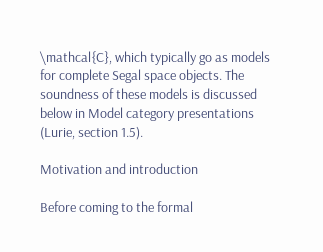\mathcal{C}, which typically go as models for complete Segal space objects. The soundness of these models is discussed below in Model category presentations (Lurie, section 1.5).

Motivation and introduction

Before coming to the formal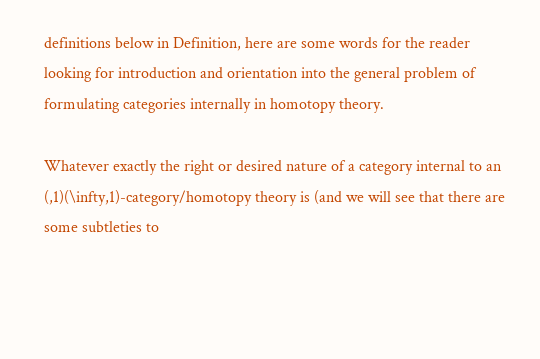definitions below in Definition, here are some words for the reader looking for introduction and orientation into the general problem of formulating categories internally in homotopy theory.

Whatever exactly the right or desired nature of a category internal to an (,1)(\infty,1)-category/homotopy theory is (and we will see that there are some subtleties to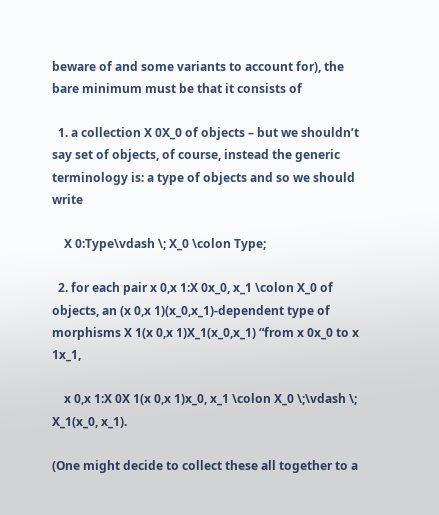beware of and some variants to account for), the bare minimum must be that it consists of

  1. a collection X 0X_0 of objects – but we shouldn’t say set of objects, of course, instead the generic terminology is: a type of objects and so we should write

    X 0:Type\vdash \; X_0 \colon Type;

  2. for each pair x 0,x 1:X 0x_0, x_1 \colon X_0 of objects, an (x 0,x 1)(x_0,x_1)-dependent type of morphisms X 1(x 0,x 1)X_1(x_0,x_1) “from x 0x_0 to x 1x_1,

    x 0,x 1:X 0X 1(x 0,x 1)x_0, x_1 \colon X_0 \;\vdash \; X_1(x_0, x_1).

(One might decide to collect these all together to a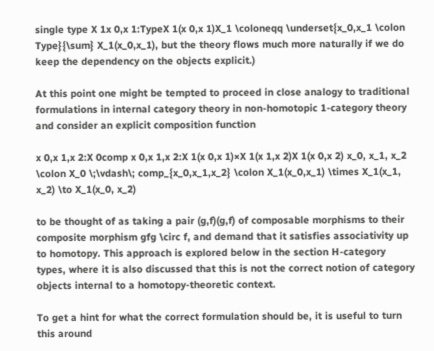single type X 1x 0,x 1:TypeX 1(x 0,x 1)X_1 \coloneqq \underset{x_0,x_1 \colon Type}{\sum} X_1(x_0,x_1), but the theory flows much more naturally if we do keep the dependency on the objects explicit.)

At this point one might be tempted to proceed in close analogy to traditional formulations in internal category theory in non-homotopic 1-category theory and consider an explicit composition function

x 0,x 1,x 2:X 0comp x 0,x 1,x 2:X 1(x 0,x 1)×X 1(x 1,x 2)X 1(x 0,x 2) x_0, x_1, x_2 \colon X_0 \;\vdash\; comp_{x_0,x_1,x_2} \colon X_1(x_0,x_1) \times X_1(x_1, x_2) \to X_1(x_0, x_2)

to be thought of as taking a pair (g,f)(g,f) of composable morphisms to their composite morphism gfg \circ f, and demand that it satisfies associativity up to homotopy. This approach is explored below in the section H-category types, where it is also discussed that this is not the correct notion of category objects internal to a homotopy-theoretic context.

To get a hint for what the correct formulation should be, it is useful to turn this around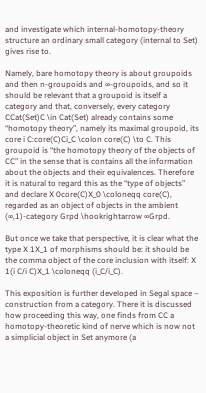and investigate which internal-homotopy-theory structure an ordinary small category (internal to Set) gives rise to.

Namely, bare homotopy theory is about groupoids and then n-groupoids and ∞-groupoids, and so it should be relevant that a groupoid is itself a category and that, conversely, every category CCat(Set)C \in Cat(Set) already contains some “homotopy theory”, namely its maximal groupoid, its core i C:core(C)Ci_C \colon core(C) \to C. This groupoid is “the homotopy theory of the objects of CC” in the sense that is contains all the information about the objects and their equivalences. Therefore it is natural to regard this as the “type of objects” and declare X 0core(C)X_0 \coloneqq core(C), regarded as an object of objects in the ambient (∞,1)-category Grpd \hookrightarrow ∞Grpd.

But once we take that perspective, it is clear what the type X 1X_1 of morphisms should be: it should be the comma object of the core inclusion with itself: X 1(i C/i C)X_1 \coloneqq (i_C/i_C).

This exposition is further developed in Segal space – construction from a category. There it is discussed how proceeding this way, one finds from CC a homotopy-theoretic kind of nerve which is now not a simplicial object in Set anymore (a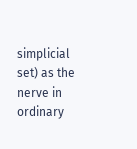simplicial set) as the nerve in ordinary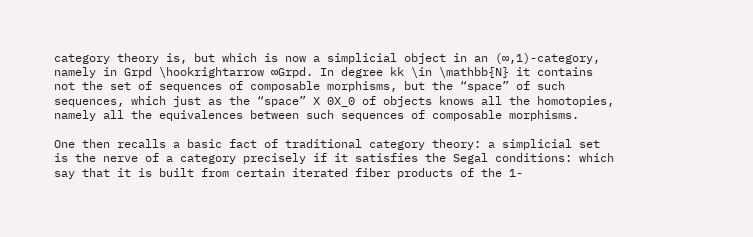category theory is, but which is now a simplicial object in an (∞,1)-category, namely in Grpd \hookrightarrow ∞Grpd. In degree kk \in \mathbb{N} it contains not the set of sequences of composable morphisms, but the “space” of such sequences, which just as the “space” X 0X_0 of objects knows all the homotopies, namely all the equivalences between such sequences of composable morphisms.

One then recalls a basic fact of traditional category theory: a simplicial set is the nerve of a category precisely if it satisfies the Segal conditions: which say that it is built from certain iterated fiber products of the 1-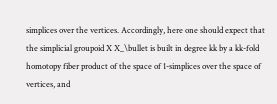simplices over the vertices. Accordingly, here one should expect that the simplicial groupoid X X_\bullet is built in degree kk by a kk-fold homotopy fiber product of the space of 1-simplices over the space of vertices, and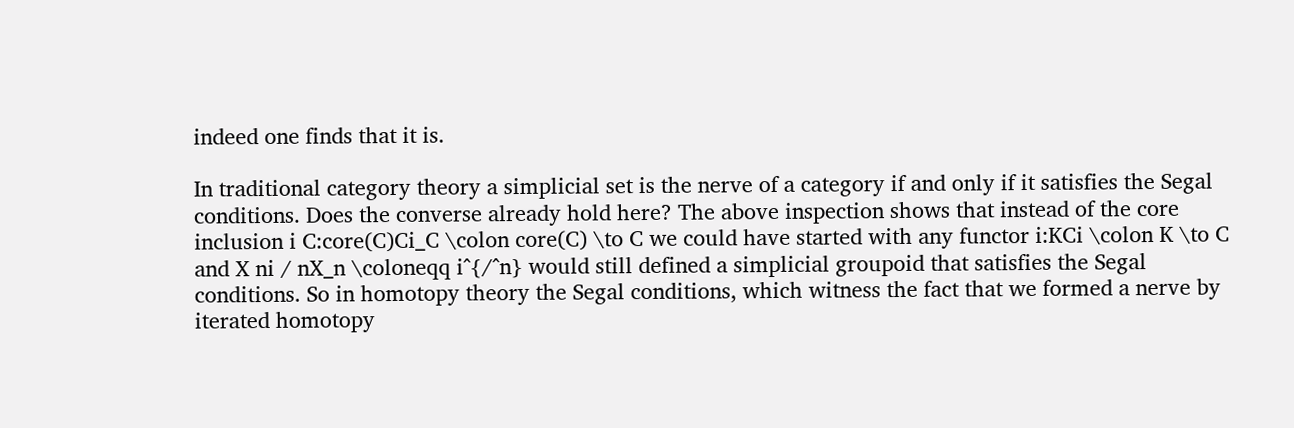indeed one finds that it is.

In traditional category theory a simplicial set is the nerve of a category if and only if it satisfies the Segal conditions. Does the converse already hold here? The above inspection shows that instead of the core inclusion i C:core(C)Ci_C \colon core(C) \to C we could have started with any functor i:KCi \colon K \to C and X ni / nX_n \coloneqq i^{/^n} would still defined a simplicial groupoid that satisfies the Segal conditions. So in homotopy theory the Segal conditions, which witness the fact that we formed a nerve by iterated homotopy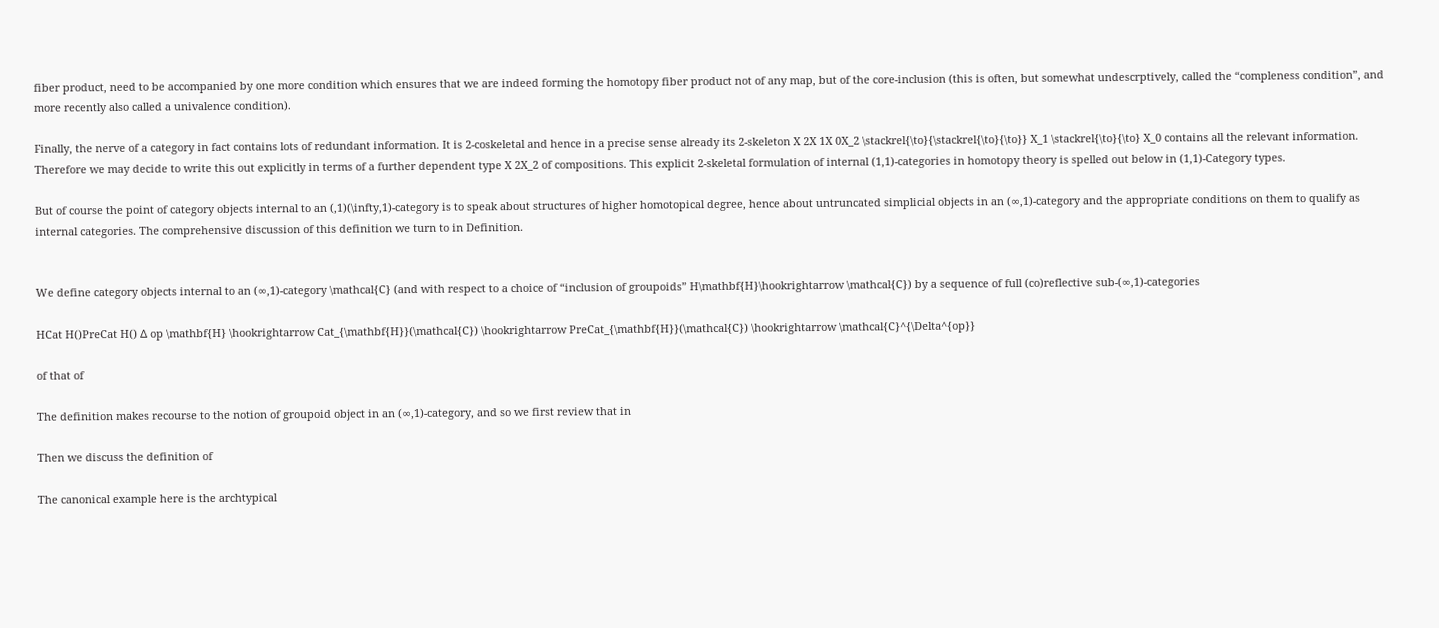fiber product, need to be accompanied by one more condition which ensures that we are indeed forming the homotopy fiber product not of any map, but of the core-inclusion (this is often, but somewhat undescrptively, called the “compleness condition”, and more recently also called a univalence condition).

Finally, the nerve of a category in fact contains lots of redundant information. It is 2-coskeletal and hence in a precise sense already its 2-skeleton X 2X 1X 0X_2 \stackrel{\to}{\stackrel{\to}{\to}} X_1 \stackrel{\to}{\to} X_0 contains all the relevant information. Therefore we may decide to write this out explicitly in terms of a further dependent type X 2X_2 of compositions. This explicit 2-skeletal formulation of internal (1,1)-categories in homotopy theory is spelled out below in (1,1)-Category types.

But of course the point of category objects internal to an (,1)(\infty,1)-category is to speak about structures of higher homotopical degree, hence about untruncated simplicial objects in an (∞,1)-category and the appropriate conditions on them to qualify as internal categories. The comprehensive discussion of this definition we turn to in Definition.


We define category objects internal to an (∞,1)-category \mathcal{C} (and with respect to a choice of “inclusion of groupoids” H\mathbf{H}\hookrightarrow \mathcal{C}) by a sequence of full (co)reflective sub-(∞,1)-categories

HCat H()PreCat H() Δ op \mathbf{H} \hookrightarrow Cat_{\mathbf{H}}(\mathcal{C}) \hookrightarrow PreCat_{\mathbf{H}}(\mathcal{C}) \hookrightarrow \mathcal{C}^{\Delta^{op}}

of that of

The definition makes recourse to the notion of groupoid object in an (∞,1)-category, and so we first review that in

Then we discuss the definition of

The canonical example here is the archtypical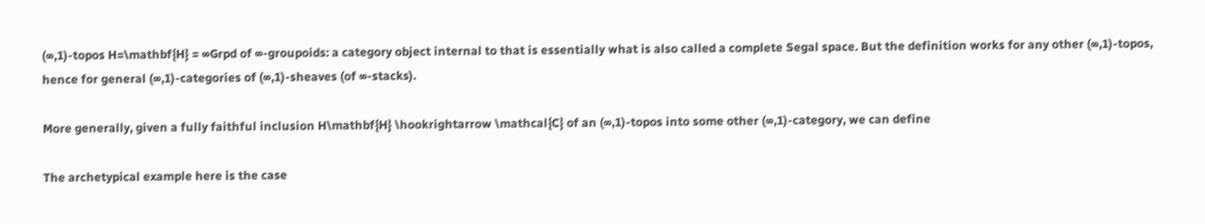(∞,1)-topos H=\mathbf{H} = ∞Grpd of ∞-groupoids: a category object internal to that is essentially what is also called a complete Segal space. But the definition works for any other (∞,1)-topos, hence for general (∞,1)-categories of (∞,1)-sheaves (of ∞-stacks).

More generally, given a fully faithful inclusion H\mathbf{H} \hookrightarrow \mathcal{C} of an (∞,1)-topos into some other (∞,1)-category, we can define

The archetypical example here is the case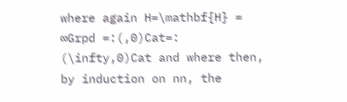where again H=\mathbf{H} = ∞Grpd =:(,0)Cat=: (\infty,0)Cat and where then, by induction on nn, the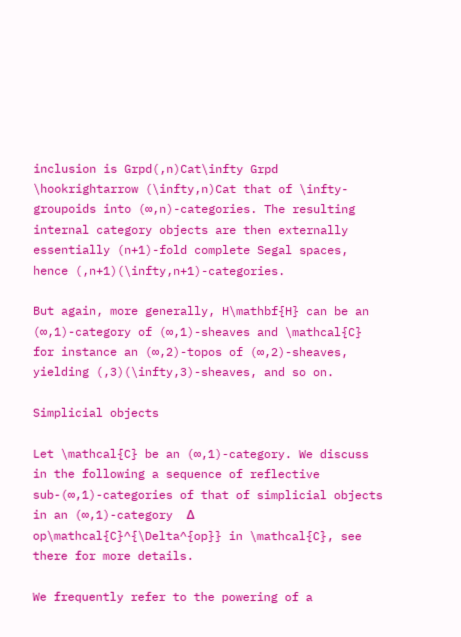inclusion is Grpd(,n)Cat\infty Grpd \hookrightarrow (\infty,n)Cat that of \infty-groupoids into (∞,n)-categories. The resulting internal category objects are then externally essentially (n+1)-fold complete Segal spaces, hence (,n+1)(\infty,n+1)-categories.

But again, more generally, H\mathbf{H} can be an (∞,1)-category of (∞,1)-sheaves and \mathcal{C} for instance an (∞,2)-topos of (∞,2)-sheaves, yielding (,3)(\infty,3)-sheaves, and so on.

Simplicial objects

Let \mathcal{C} be an (∞,1)-category. We discuss in the following a sequence of reflective sub-(∞,1)-categories of that of simplicial objects in an (∞,1)-category  Δ op\mathcal{C}^{\Delta^{op}} in \mathcal{C}, see there for more details.

We frequently refer to the powering of a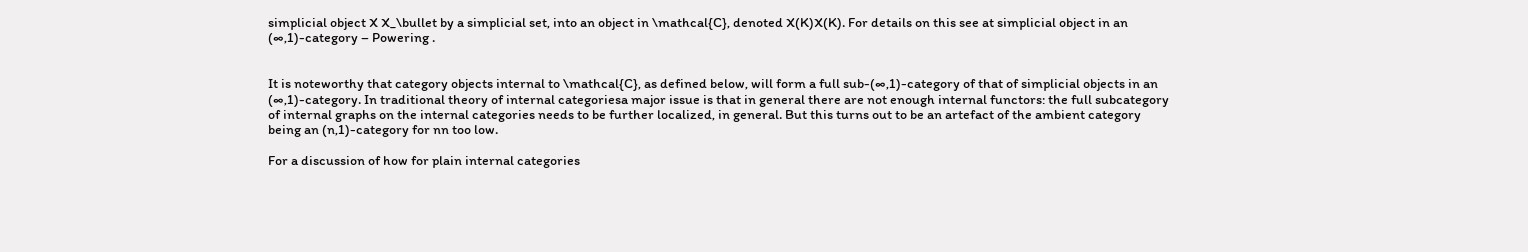simplicial object X X_\bullet by a simplicial set, into an object in \mathcal{C}, denoted X(K)X(K). For details on this see at simplicial object in an (∞,1)-category – Powering .


It is noteworthy that category objects internal to \mathcal{C}, as defined below, will form a full sub-(∞,1)-category of that of simplicial objects in an (∞,1)-category. In traditional theory of internal categoriesa major issue is that in general there are not enough internal functors: the full subcategory of internal graphs on the internal categories needs to be further localized, in general. But this turns out to be an artefact of the ambient category being an (n,1)-category for nn too low.

For a discussion of how for plain internal categories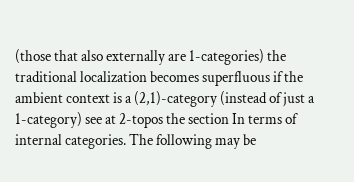(those that also externally are 1-categories) the traditional localization becomes superfluous if the ambient context is a (2,1)-category (instead of just a 1-category) see at 2-topos the section In terms of internal categories. The following may be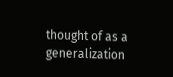thought of as a generalization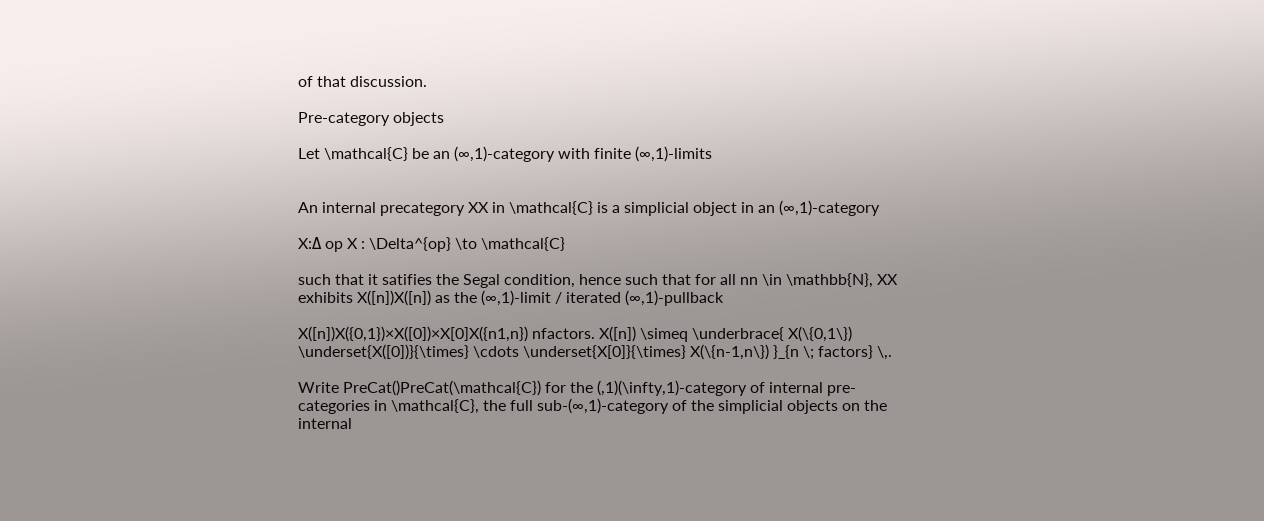of that discussion.

Pre-category objects

Let \mathcal{C} be an (∞,1)-category with finite (∞,1)-limits


An internal precategory XX in \mathcal{C} is a simplicial object in an (∞,1)-category

X:Δ op X : \Delta^{op} \to \mathcal{C}

such that it satifies the Segal condition, hence such that for all nn \in \mathbb{N}, XX exhibits X([n])X([n]) as the (∞,1)-limit / iterated (∞,1)-pullback

X([n])X({0,1})×X([0])×X[0]X({n1,n}) nfactors. X([n]) \simeq \underbrace{ X(\{0,1\}) \underset{X([0])}{\times} \cdots \underset{X[0]}{\times} X(\{n-1,n\}) }_{n \; factors} \,.

Write PreCat()PreCat(\mathcal{C}) for the (,1)(\infty,1)-category of internal pre-categories in \mathcal{C}, the full sub-(∞,1)-category of the simplicial objects on the internal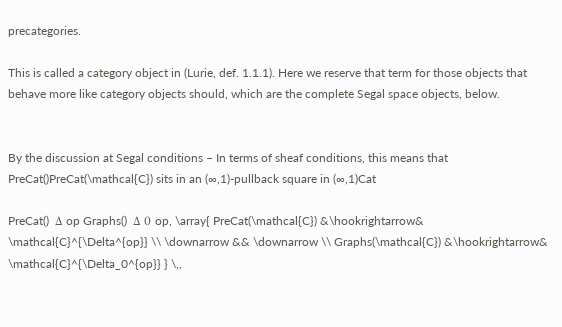precategories.

This is called a category object in (Lurie, def. 1.1.1). Here we reserve that term for those objects that behave more like category objects should, which are the complete Segal space objects, below.


By the discussion at Segal conditions – In terms of sheaf conditions, this means that PreCat()PreCat(\mathcal{C}) sits in an (∞,1)-pullback square in (∞,1)Cat

PreCat()  Δ op Graphs()  Δ 0 op, \array{ PreCat(\mathcal{C}) &\hookrightarrow& \mathcal{C}^{\Delta^{op}} \\ \downarrow && \downarrow \\ Graphs(\mathcal{C}) &\hookrightarrow& \mathcal{C}^{\Delta_0^{op}} } \,,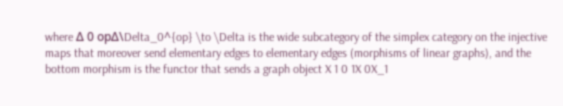where Δ 0 opΔ\Delta_0^{op} \to \Delta is the wide subcategory of the simplex category on the injective maps that moreover send elementary edges to elementary edges (morphisms of linear graphs), and the bottom morphism is the functor that sends a graph object X 1 0 1X 0X_1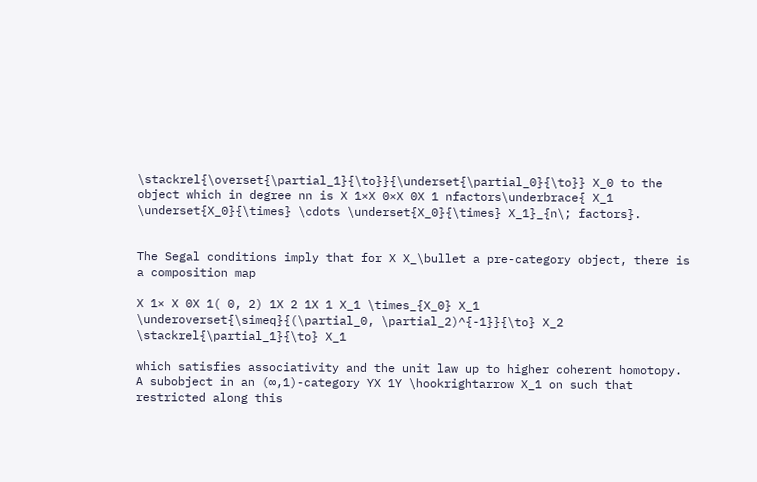\stackrel{\overset{\partial_1}{\to}}{\underset{\partial_0}{\to}} X_0 to the object which in degree nn is X 1×X 0×X 0X 1 nfactors\underbrace{ X_1 \underset{X_0}{\times} \cdots \underset{X_0}{\times} X_1}_{n\; factors}.


The Segal conditions imply that for X X_\bullet a pre-category object, there is a composition map

X 1× X 0X 1( 0, 2) 1X 2 1X 1 X_1 \times_{X_0} X_1 \underoverset{\simeq}{(\partial_0, \partial_2)^{-1}}{\to} X_2 \stackrel{\partial_1}{\to} X_1

which satisfies associativity and the unit law up to higher coherent homotopy. A subobject in an (∞,1)-category YX 1Y \hookrightarrow X_1 on such that restricted along this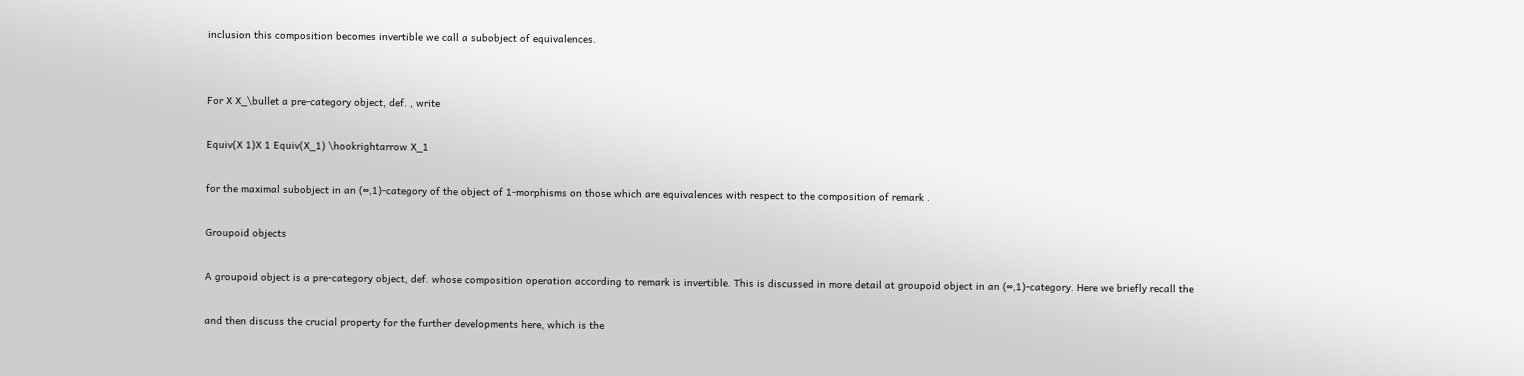inclusion this composition becomes invertible we call a subobject of equivalences.


For X X_\bullet a pre-category object, def. , write

Equiv(X 1)X 1 Equiv(X_1) \hookrightarrow X_1

for the maximal subobject in an (∞,1)-category of the object of 1-morphisms on those which are equivalences with respect to the composition of remark .

Groupoid objects

A groupoid object is a pre-category object, def. whose composition operation according to remark is invertible. This is discussed in more detail at groupoid object in an (∞,1)-category. Here we briefly recall the

and then discuss the crucial property for the further developments here, which is the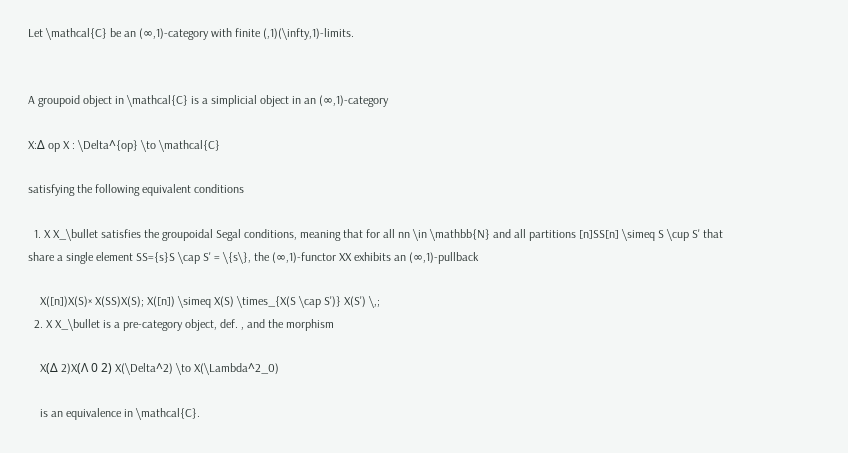Let \mathcal{C} be an (∞,1)-category with finite (,1)(\infty,1)-limits.


A groupoid object in \mathcal{C} is a simplicial object in an (∞,1)-category

X:Δ op X : \Delta^{op} \to \mathcal{C}

satisfying the following equivalent conditions

  1. X X_\bullet satisfies the groupoidal Segal conditions, meaning that for all nn \in \mathbb{N} and all partitions [n]SS[n] \simeq S \cup S' that share a single element SS={s}S \cap S' = \{s\}, the (∞,1)-functor XX exhibits an (∞,1)-pullback

    X([n])X(S)× X(SS)X(S); X([n]) \simeq X(S) \times_{X(S \cap S')} X(S') \,;
  2. X X_\bullet is a pre-category object, def. , and the morphism

    X(Δ 2)X(Λ 0 2) X(\Delta^2) \to X(\Lambda^2_0)

    is an equivalence in \mathcal{C}.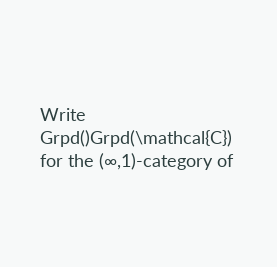Write Grpd()Grpd(\mathcal{C}) for the (∞,1)-category of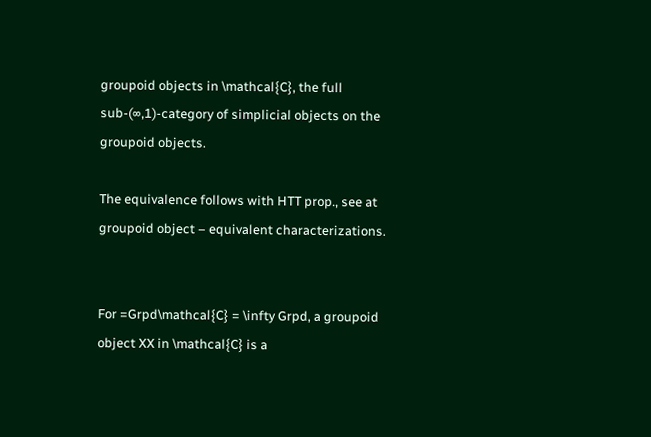groupoid objects in \mathcal{C}, the full sub-(∞,1)-category of simplicial objects on the groupoid objects.

The equivalence follows with HTT prop., see at groupoid object – equivalent characterizations.


For =Grpd\mathcal{C} = \infty Grpd, a groupoid object XX in \mathcal{C} is a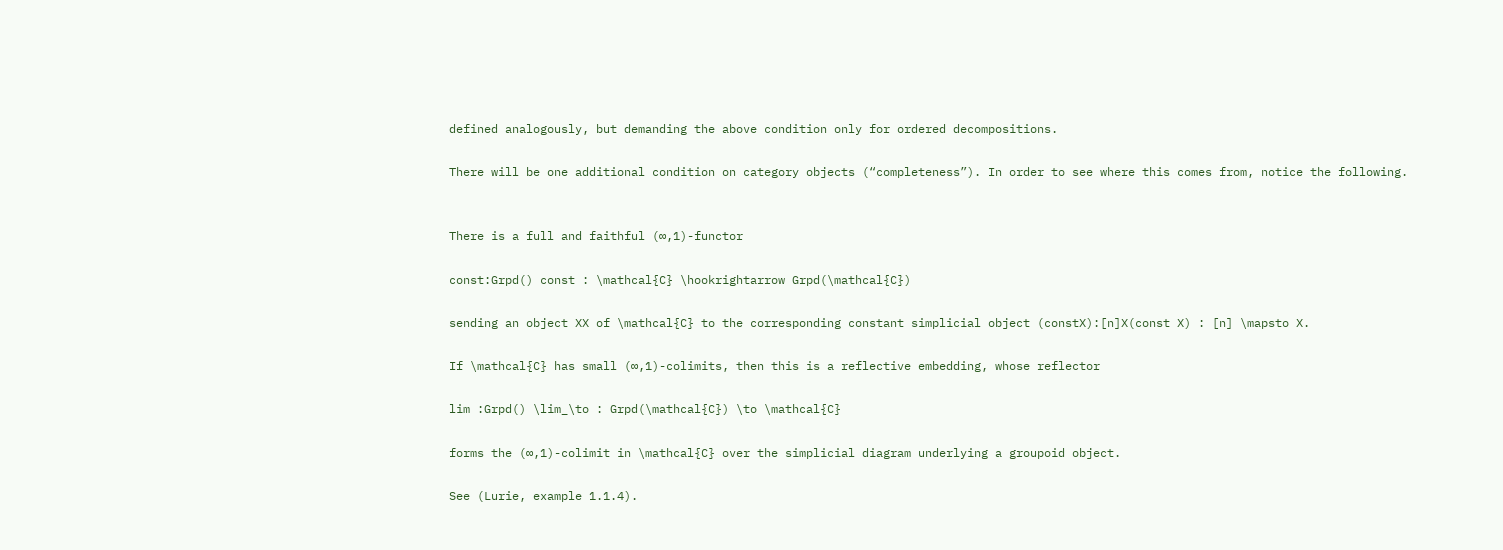defined analogously, but demanding the above condition only for ordered decompositions.

There will be one additional condition on category objects (“completeness”). In order to see where this comes from, notice the following.


There is a full and faithful (∞,1)-functor

const:Grpd() const : \mathcal{C} \hookrightarrow Grpd(\mathcal{C})

sending an object XX of \mathcal{C} to the corresponding constant simplicial object (constX):[n]X(const X) : [n] \mapsto X.

If \mathcal{C} has small (∞,1)-colimits, then this is a reflective embedding, whose reflector

lim :Grpd() \lim_\to : Grpd(\mathcal{C}) \to \mathcal{C}

forms the (∞,1)-colimit in \mathcal{C} over the simplicial diagram underlying a groupoid object.

See (Lurie, example 1.1.4).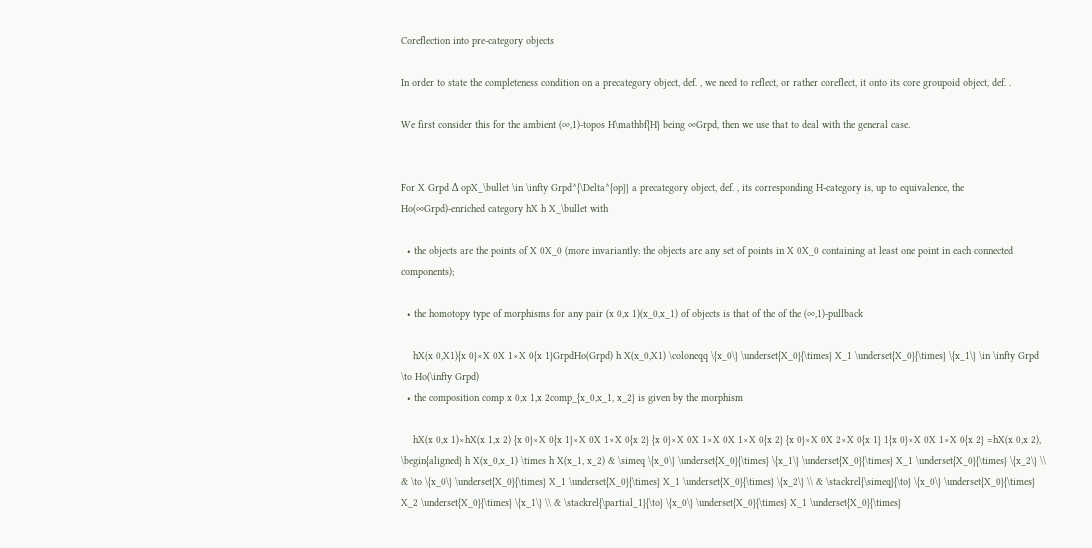Coreflection into pre-category objects

In order to state the completeness condition on a precategory object, def. , we need to reflect, or rather coreflect, it onto its core groupoid object, def. .

We first consider this for the ambient (∞,1)-topos H\mathbf{H} being ∞Grpd, then we use that to deal with the general case.


For X Grpd Δ opX_\bullet \in \infty Grpd^{\Delta^{op}} a precategory object, def. , its corresponding H-category is, up to equivalence, the Ho(∞Grpd)-enriched category hX h X_\bullet with

  • the objects are the points of X 0X_0 (more invariantly: the objects are any set of points in X 0X_0 containing at least one point in each connected components);

  • the homotopy type of morphisms for any pair (x 0,x 1)(x_0,x_1) of objects is that of the of the (∞,1)-pullback

    hX(x 0,X1){x 0}×X 0X 1×X 0{x 1}GrpdHo(Grpd) h X(x_0,X1) \coloneqq \{x_0\} \underset{X_0}{\times} X_1 \underset{X_0}{\times} \{x_1\} \in \infty Grpd \to Ho(\infty Grpd)
  • the composition comp x 0,x 1,x 2comp_{x_0,x_1, x_2} is given by the morphism

    hX(x 0,x 1)×hX(x 1,x 2) {x 0}×X 0{x 1}×X 0X 1×X 0{x 2} {x 0}×X 0X 1×X 0X 1×X 0{x 2} {x 0}×X 0X 2×X 0{x 1} 1{x 0}×X 0X 1×X 0{x 2} =hX(x 0,x 2), \begin{aligned} h X(x_0,x_1) \times h X(x_1, x_2) & \simeq \{x_0\} \underset{X_0}{\times} \{x_1\} \underset{X_0}{\times} X_1 \underset{X_0}{\times} \{x_2\} \\ & \to \{x_0\} \underset{X_0}{\times} X_1 \underset{X_0}{\times} X_1 \underset{X_0}{\times} \{x_2\} \\ & \stackrel{\simeq}{\to} \{x_0\} \underset{X_0}{\times} X_2 \underset{X_0}{\times} \{x_1\} \\ & \stackrel{\partial_1}{\to} \{x_0\} \underset{X_0}{\times} X_1 \underset{X_0}{\times}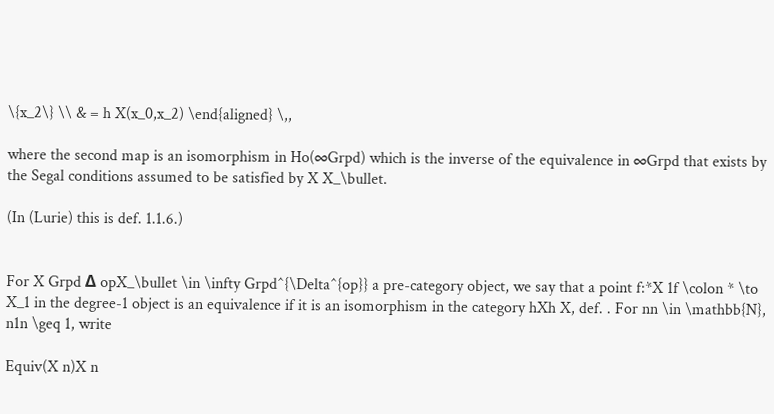\{x_2\} \\ & = h X(x_0,x_2) \end{aligned} \,,

where the second map is an isomorphism in Ho(∞Grpd) which is the inverse of the equivalence in ∞Grpd that exists by the Segal conditions assumed to be satisfied by X X_\bullet.

(In (Lurie) this is def. 1.1.6.)


For X Grpd Δ opX_\bullet \in \infty Grpd^{\Delta^{op}} a pre-category object, we say that a point f:*X 1f \colon * \to X_1 in the degree-1 object is an equivalence if it is an isomorphism in the category hXh X, def. . For nn \in \mathbb{N}, n1n \geq 1, write

Equiv(X n)X n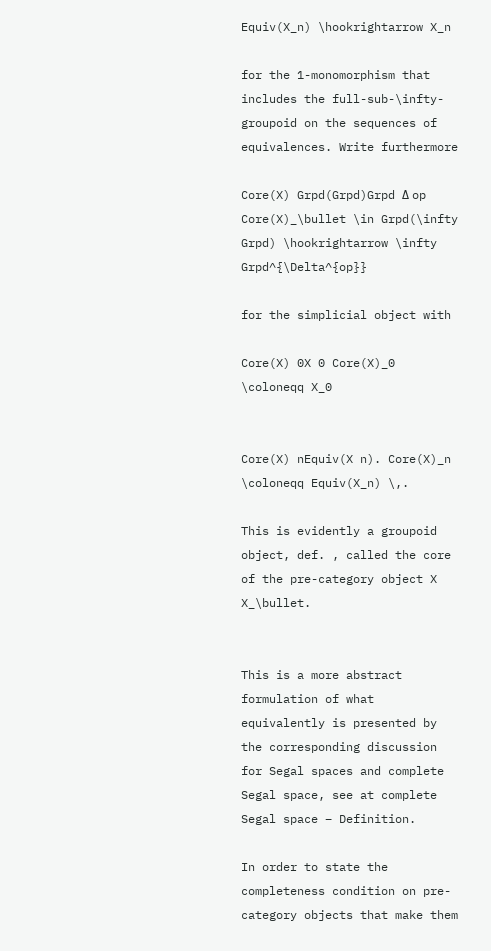Equiv(X_n) \hookrightarrow X_n

for the 1-monomorphism that includes the full-sub-\infty-groupoid on the sequences of equivalences. Write furthermore

Core(X) Grpd(Grpd)Grpd Δ op Core(X)_\bullet \in Grpd(\infty Grpd) \hookrightarrow \infty Grpd^{\Delta^{op}}

for the simplicial object with

Core(X) 0X 0 Core(X)_0 \coloneqq X_0


Core(X) nEquiv(X n). Core(X)_n \coloneqq Equiv(X_n) \,.

This is evidently a groupoid object, def. , called the core of the pre-category object X X_\bullet.


This is a more abstract formulation of what equivalently is presented by the corresponding discussion for Segal spaces and complete Segal space, see at complete Segal space – Definition.

In order to state the completeness condition on pre-category objects that make them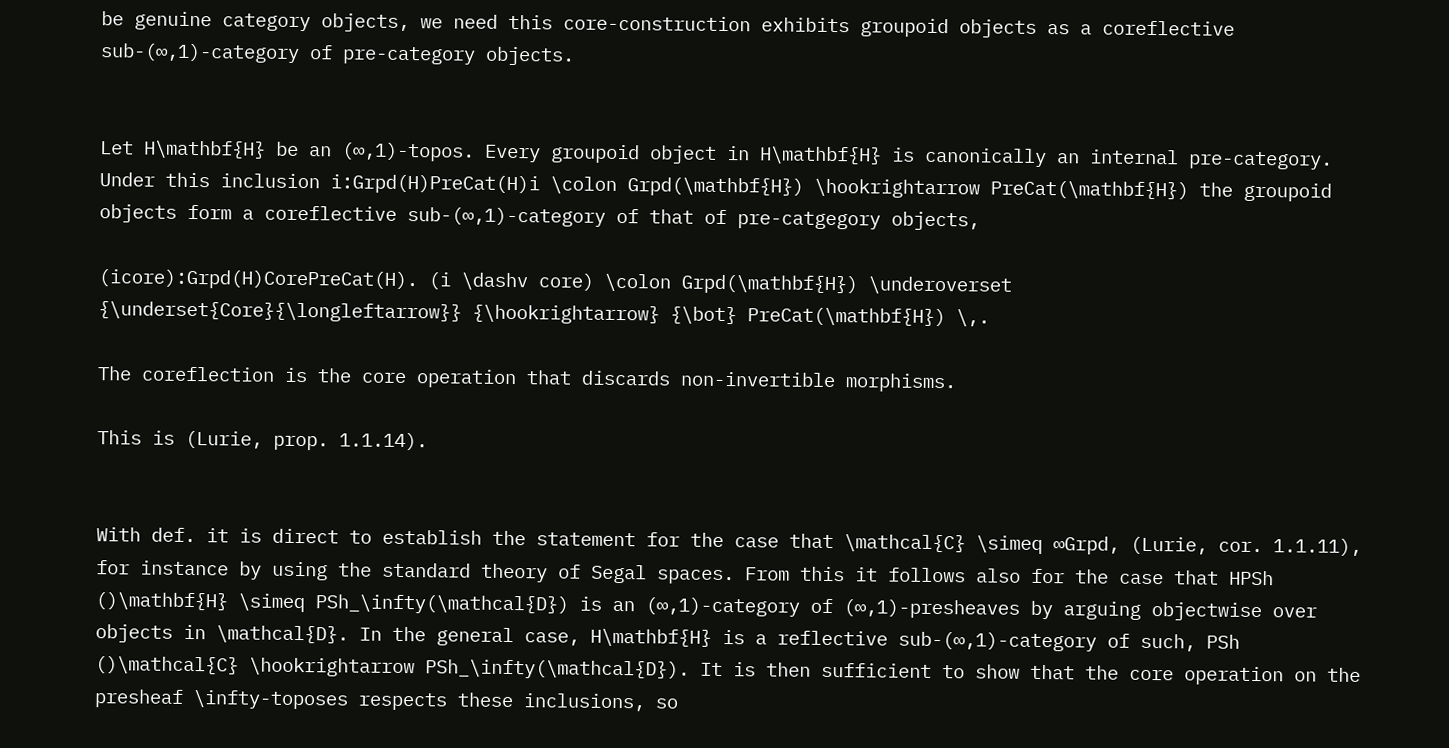be genuine category objects, we need this core-construction exhibits groupoid objects as a coreflective sub-(∞,1)-category of pre-category objects.


Let H\mathbf{H} be an (∞,1)-topos. Every groupoid object in H\mathbf{H} is canonically an internal pre-category. Under this inclusion i:Grpd(H)PreCat(H)i \colon Grpd(\mathbf{H}) \hookrightarrow PreCat(\mathbf{H}) the groupoid objects form a coreflective sub-(∞,1)-category of that of pre-catgegory objects,

(icore):Grpd(H)CorePreCat(H). (i \dashv core) \colon Grpd(\mathbf{H}) \underoverset {\underset{Core}{\longleftarrow}} {\hookrightarrow} {\bot} PreCat(\mathbf{H}) \,.

The coreflection is the core operation that discards non-invertible morphisms.

This is (Lurie, prop. 1.1.14).


With def. it is direct to establish the statement for the case that \mathcal{C} \simeq ∞Grpd, (Lurie, cor. 1.1.11), for instance by using the standard theory of Segal spaces. From this it follows also for the case that HPSh ()\mathbf{H} \simeq PSh_\infty(\mathcal{D}) is an (∞,1)-category of (∞,1)-presheaves by arguing objectwise over objects in \mathcal{D}. In the general case, H\mathbf{H} is a reflective sub-(∞,1)-category of such, PSh ()\mathcal{C} \hookrightarrow PSh_\infty(\mathcal{D}). It is then sufficient to show that the core operation on the presheaf \infty-toposes respects these inclusions, so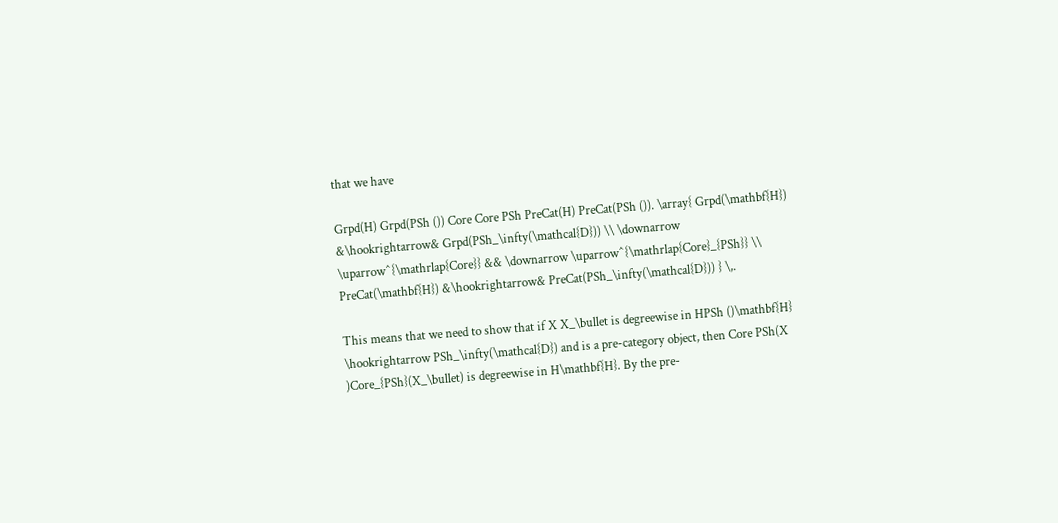that we have

Grpd(H) Grpd(PSh ()) Core Core PSh PreCat(H) PreCat(PSh ()). \array{ Grpd(\mathbf{H}) &\hookrightarrow& Grpd(PSh_\infty(\mathcal{D})) \\ \downarrow \uparrow^{\mathrlap{Core}} && \downarrow \uparrow^{\mathrlap{Core}_{PSh}} \\ PreCat(\mathbf{H}) &\hookrightarrow& PreCat(PSh_\infty(\mathcal{D})) } \,.

This means that we need to show that if X X_\bullet is degreewise in HPSh ()\mathbf{H} \hookrightarrow PSh_\infty(\mathcal{D}) and is a pre-category object, then Core PSh(X )Core_{PSh}(X_\bullet) is degreewise in H\mathbf{H}. By the pre-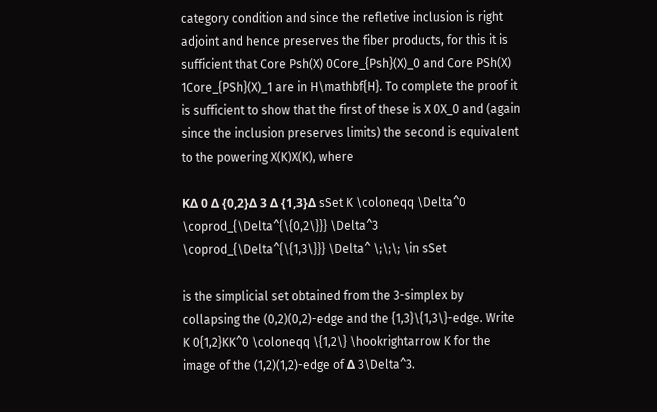category condition and since the refletive inclusion is right adjoint and hence preserves the fiber products, for this it is sufficient that Core Psh(X) 0Core_{Psh}(X)_0 and Core PSh(X) 1Core_{PSh}(X)_1 are in H\mathbf{H}. To complete the proof it is sufficient to show that the first of these is X 0X_0 and (again since the inclusion preserves limits) the second is equivalent to the powering X(K)X(K), where

KΔ 0 Δ {0,2}Δ 3 Δ {1,3}Δ sSet K \coloneqq \Delta^0 \coprod_{\Delta^{\{0,2\}}} \Delta^3 \coprod_{\Delta^{\{1,3\}}} \Delta^ \;\;\; \in sSet

is the simplicial set obtained from the 3-simplex by collapsing the (0,2)(0,2)-edge and the {1,3}\{1,3\}-edge. Write K 0{1,2}KK^0 \coloneqq \{1,2\} \hookrightarrow K for the image of the (1,2)(1,2)-edge of Δ 3\Delta^3.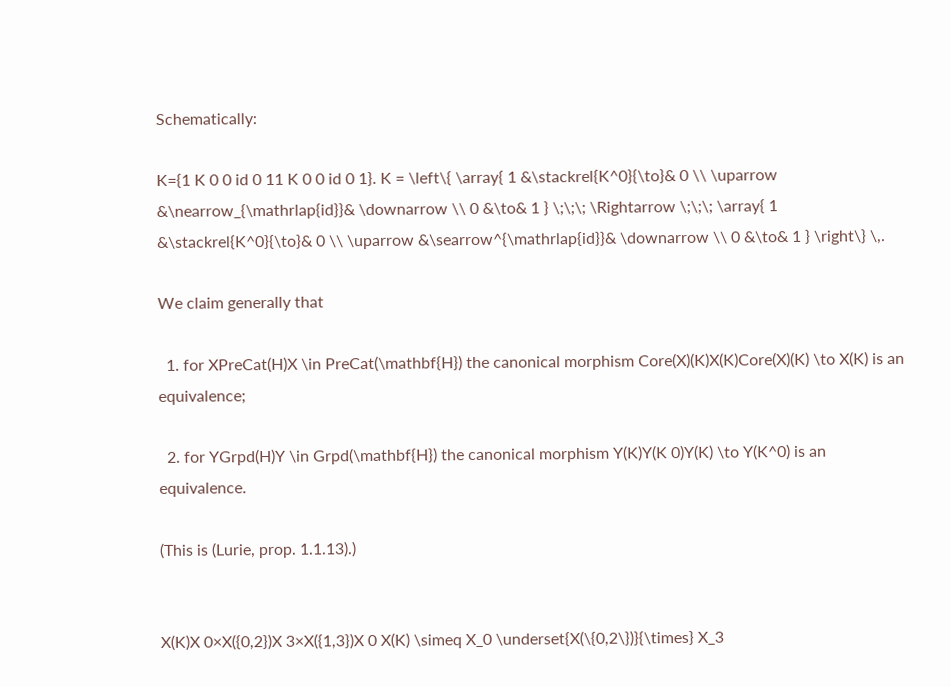Schematically:

K={1 K 0 0 id 0 11 K 0 0 id 0 1}. K = \left\{ \array{ 1 &\stackrel{K^0}{\to}& 0 \\ \uparrow &\nearrow_{\mathrlap{id}}& \downarrow \\ 0 &\to& 1 } \;\;\; \Rightarrow \;\;\; \array{ 1 &\stackrel{K^0}{\to}& 0 \\ \uparrow &\searrow^{\mathrlap{id}}& \downarrow \\ 0 &\to& 1 } \right\} \,.

We claim generally that

  1. for XPreCat(H)X \in PreCat(\mathbf{H}) the canonical morphism Core(X)(K)X(K)Core(X)(K) \to X(K) is an equivalence;

  2. for YGrpd(H)Y \in Grpd(\mathbf{H}) the canonical morphism Y(K)Y(K 0)Y(K) \to Y(K^0) is an equivalence.

(This is (Lurie, prop. 1.1.13).)


X(K)X 0×X({0,2})X 3×X({1,3})X 0 X(K) \simeq X_0 \underset{X(\{0,2\})}{\times} X_3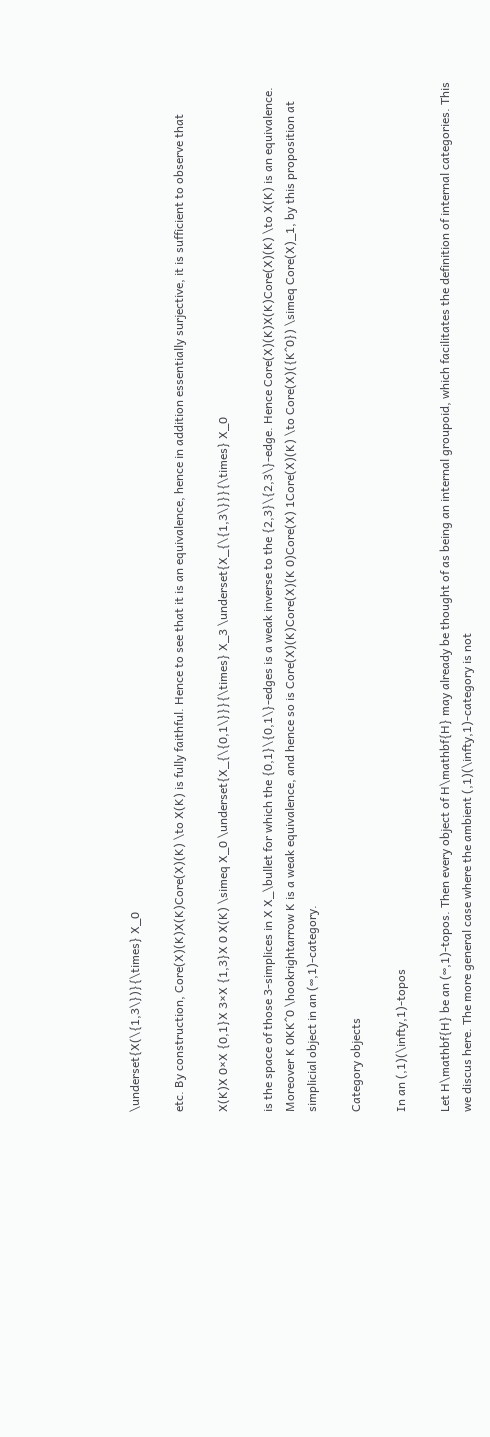\underset{X(\{1,3\})}{\times} X_0

etc. By construction, Core(X)(K)X(K)Core(X)(K) \to X(K) is fully faithful. Hence to see that it is an equivalence, hence in addition essentially surjective, it is sufficient to observe that

X(K)X 0×X {0,1}X 3×X {1,3}X 0 X(K) \simeq X_0 \underset{X_{\{0,1\}}}{\times} X_3 \underset{X_{\{1,3\}}}{\times} X_0

is the space of those 3-simplices in X X_\bullet for which the {0,1}\{0,1\}-edges is a weak inverse to the {2,3}\{2,3\}-edge. Hence Core(X)(K)X(K)Core(X)(K) \to X(K) is an equivalence. Moreover K 0KK^0 \hookrightarrow K is a weak equivalence, and hence so is Core(X)(K)Core(X)(K 0)Core(X) 1Core(X)(K) \to Core(X)({K^0}) \simeq Core(X)_1, by this proposition at simplicial object in an (∞,1)-category.

Category objects

In an (,1)(\infty,1)-topos

Let H\mathbf{H} be an (∞,1)-topos. Then every object of H\mathbf{H} may already be thought of as being an internal groupoid, which facilitates the definition of internal categories. This we discus here. The more general case where the ambient (,1)(\infty,1)-category is not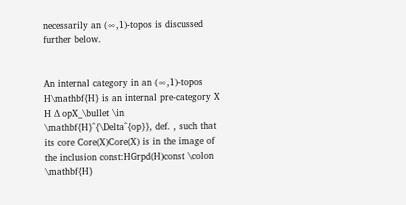necessarily an (∞,1)-topos is discussed further below.


An internal category in an (∞,1)-topos H\mathbf{H} is an internal pre-category X H Δ opX_\bullet \in \mathbf{H}^{\Delta^{op}}, def. , such that its core Core(X)Core(X) is in the image of the inclusion const:HGrpd(H)const \colon \mathbf{H}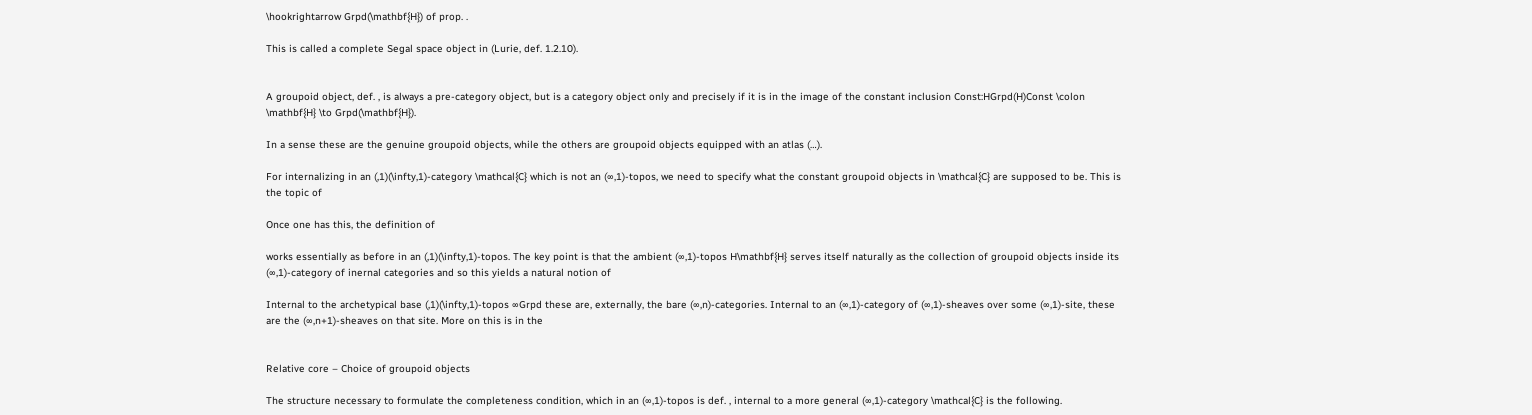\hookrightarrow Grpd(\mathbf{H}) of prop. .

This is called a complete Segal space object in (Lurie, def. 1.2.10).


A groupoid object, def. , is always a pre-category object, but is a category object only and precisely if it is in the image of the constant inclusion Const:HGrpd(H)Const \colon \mathbf{H} \to Grpd(\mathbf{H}).

In a sense these are the genuine groupoid objects, while the others are groupoid objects equipped with an atlas (…).

For internalizing in an (,1)(\infty,1)-category \mathcal{C} which is not an (∞,1)-topos, we need to specify what the constant groupoid objects in \mathcal{C} are supposed to be. This is the topic of

Once one has this, the definition of

works essentially as before in an (,1)(\infty,1)-topos. The key point is that the ambient (∞,1)-topos H\mathbf{H} serves itself naturally as the collection of groupoid objects inside its (∞,1)-category of inernal categories and so this yields a natural notion of

Internal to the archetypical base (,1)(\infty,1)-topos ∞Grpd these are, externally, the bare (∞,n)-categories. Internal to an (∞,1)-category of (∞,1)-sheaves over some (∞,1)-site, these are the (∞,n+1)-sheaves on that site. More on this is in the


Relative core – Choice of groupoid objects

The structure necessary to formulate the completeness condition, which in an (∞,1)-topos is def. , internal to a more general (∞,1)-category \mathcal{C} is the following.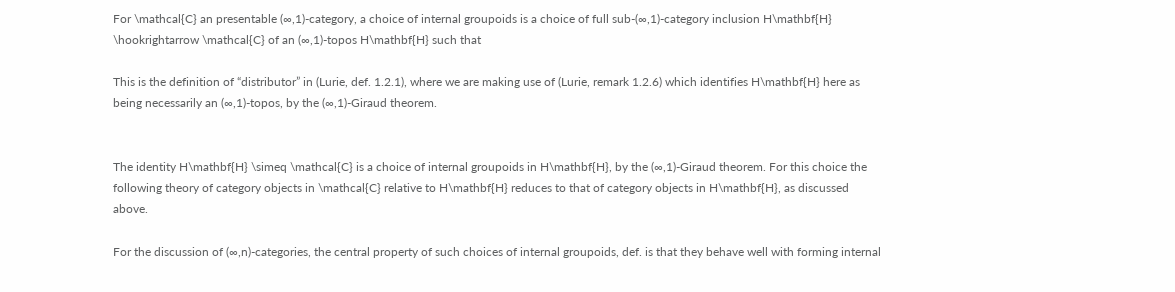For \mathcal{C} an presentable (∞,1)-category, a choice of internal groupoids is a choice of full sub-(∞,1)-category inclusion H\mathbf{H} \hookrightarrow \mathcal{C} of an (∞,1)-topos H\mathbf{H} such that

This is the definition of “distributor” in (Lurie, def. 1.2.1), where we are making use of (Lurie, remark 1.2.6) which identifies H\mathbf{H} here as being necessarily an (∞,1)-topos, by the (∞,1)-Giraud theorem.


The identity H\mathbf{H} \simeq \mathcal{C} is a choice of internal groupoids in H\mathbf{H}, by the (∞,1)-Giraud theorem. For this choice the following theory of category objects in \mathcal{C} relative to H\mathbf{H} reduces to that of category objects in H\mathbf{H}, as discussed above.

For the discussion of (∞,n)-categories, the central property of such choices of internal groupoids, def. is that they behave well with forming internal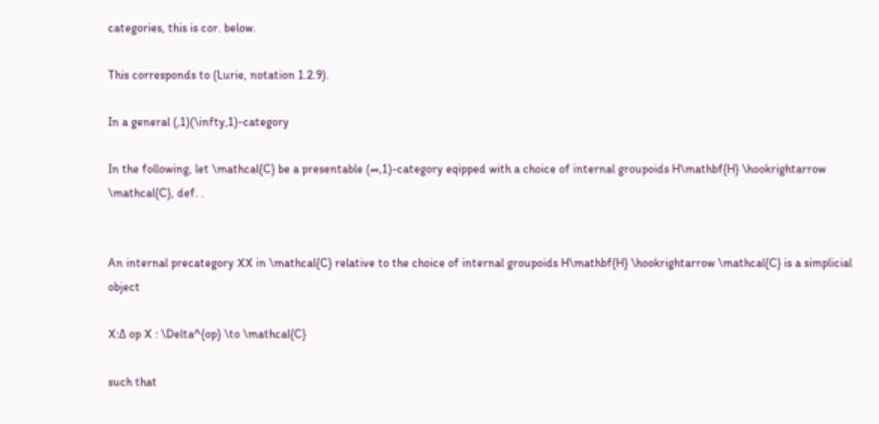categories, this is cor. below.

This corresponds to (Lurie, notation 1.2.9).

In a general (,1)(\infty,1)-category

In the following, let \mathcal{C} be a presentable (∞,1)-category eqipped with a choice of internal groupoids H\mathbf{H} \hookrightarrow \mathcal{C}, def. .


An internal precategory XX in \mathcal{C} relative to the choice of internal groupoids H\mathbf{H} \hookrightarrow \mathcal{C} is a simplicial object

X:Δ op X : \Delta^{op} \to \mathcal{C}

such that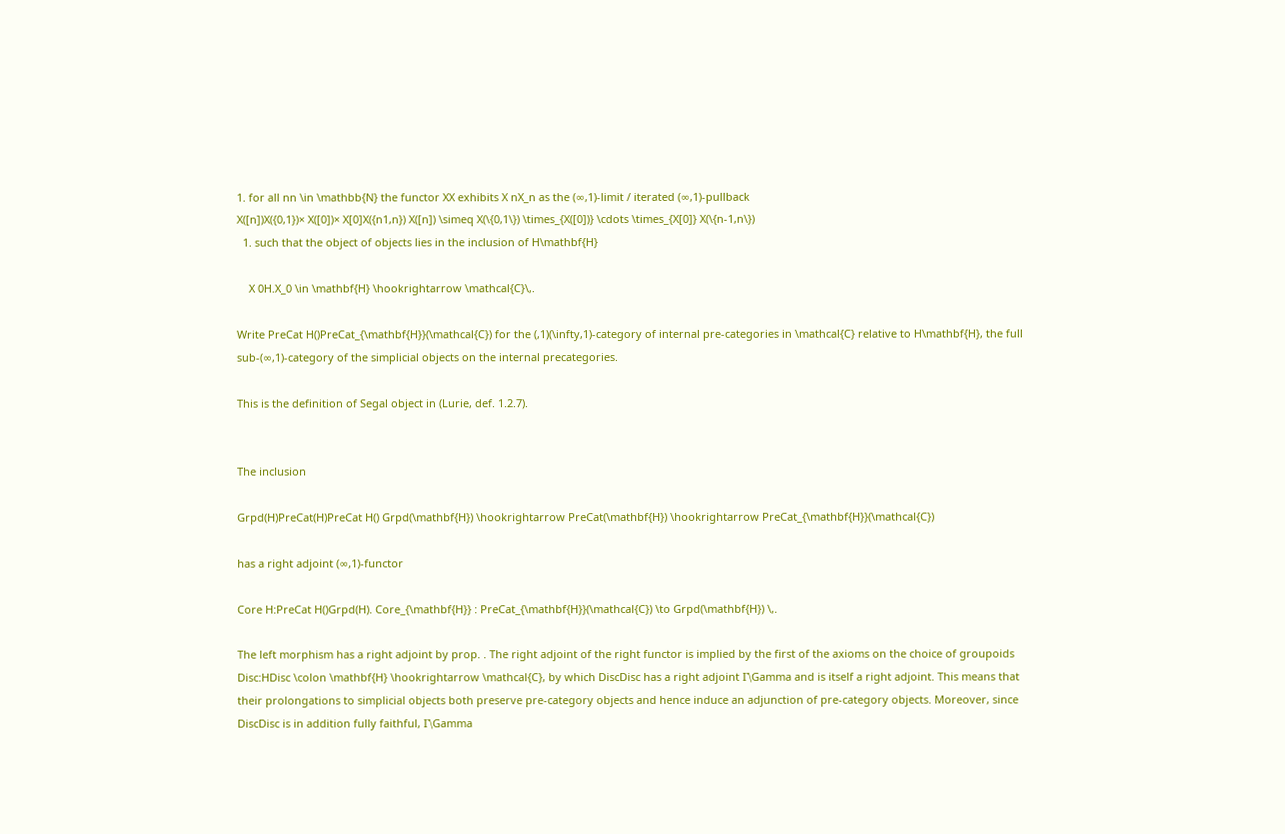1. for all nn \in \mathbb{N} the functor XX exhibits X nX_n as the (∞,1)-limit / iterated (∞,1)-pullback
X([n])X({0,1})× X([0])× X[0]X({n1,n}) X([n]) \simeq X(\{0,1\}) \times_{X([0])} \cdots \times_{X[0]} X(\{n-1,n\})
  1. such that the object of objects lies in the inclusion of H\mathbf{H}

    X 0H.X_0 \in \mathbf{H} \hookrightarrow \mathcal{C}\,.

Write PreCat H()PreCat_{\mathbf{H}}(\mathcal{C}) for the (,1)(\infty,1)-category of internal pre-categories in \mathcal{C} relative to H\mathbf{H}, the full sub-(∞,1)-category of the simplicial objects on the internal precategories.

This is the definition of Segal object in (Lurie, def. 1.2.7).


The inclusion

Grpd(H)PreCat(H)PreCat H() Grpd(\mathbf{H}) \hookrightarrow PreCat(\mathbf{H}) \hookrightarrow PreCat_{\mathbf{H}}(\mathcal{C})

has a right adjoint (∞,1)-functor

Core H:PreCat H()Grpd(H). Core_{\mathbf{H}} : PreCat_{\mathbf{H}}(\mathcal{C}) \to Grpd(\mathbf{H}) \,.

The left morphism has a right adjoint by prop. . The right adjoint of the right functor is implied by the first of the axioms on the choice of groupoids Disc:HDisc \colon \mathbf{H} \hookrightarrow \mathcal{C}, by which DiscDisc has a right adjoint Γ\Gamma and is itself a right adjoint. This means that their prolongations to simplicial objects both preserve pre-category objects and hence induce an adjunction of pre-category objects. Moreover, since DiscDisc is in addition fully faithful, Γ\Gamma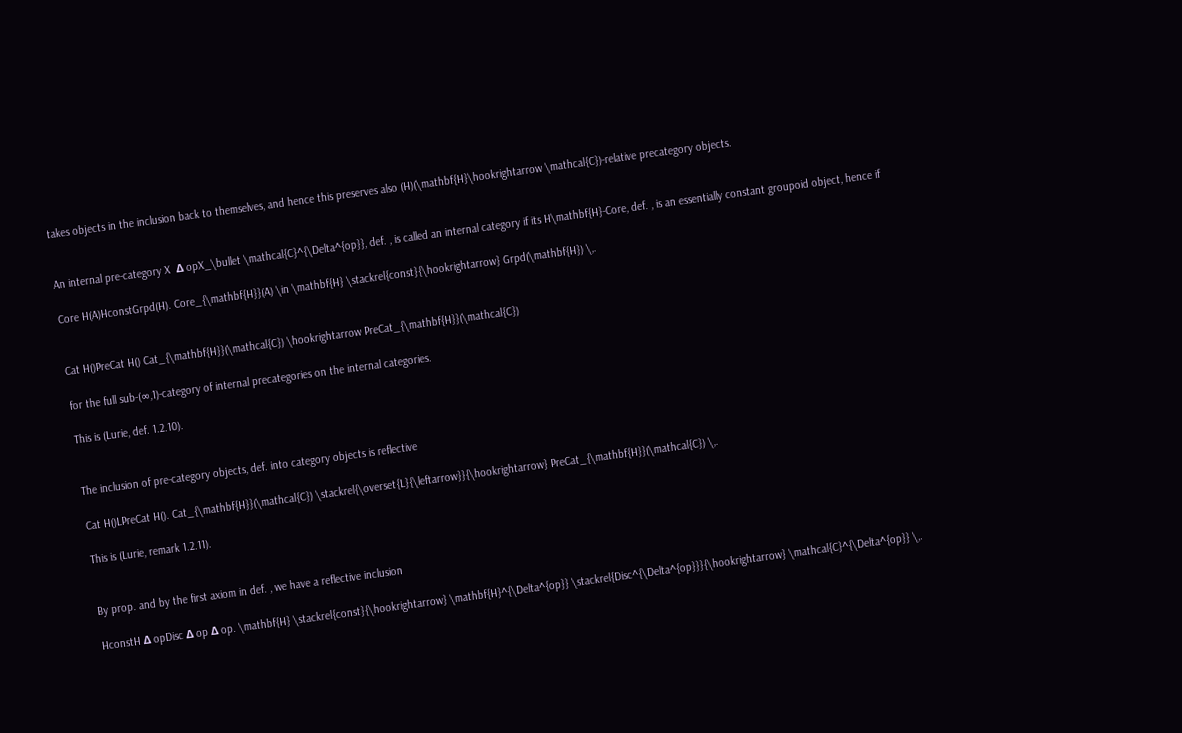takes objects in the inclusion back to themselves, and hence this preserves also (H)(\mathbf{H}\hookrightarrow \mathcal{C})-relative precategory objects.


An internal pre-category X  Δ opX_\bullet \mathcal{C}^{\Delta^{op}}, def. , is called an internal category if its H\mathbf{H}-Core, def. , is an essentially constant groupoid object, hence if

Core H(A)HconstGrpd(H). Core_{\mathbf{H}}(A) \in \mathbf{H} \stackrel{const}{\hookrightarrow} Grpd(\mathbf{H}) \,.


Cat H()PreCat H() Cat_{\mathbf{H}}(\mathcal{C}) \hookrightarrow PreCat_{\mathbf{H}}(\mathcal{C})

for the full sub-(∞,1)-category of internal precategories on the internal categories.

This is (Lurie, def. 1.2.10).


The inclusion of pre-category objects, def. into category objects is reflective

Cat H()LPreCat H(). Cat_{\mathbf{H}}(\mathcal{C}) \stackrel{\overset{L}{\leftarrow}}{\hookrightarrow} PreCat_{\mathbf{H}}(\mathcal{C}) \,.

This is (Lurie, remark 1.2.11).


By prop. and by the first axiom in def. , we have a reflective inclusion

HconstH Δ opDisc Δ op Δ op. \mathbf{H} \stackrel{const}{\hookrightarrow} \mathbf{H}^{\Delta^{op}} \stackrel{Disc^{\Delta^{op}}}{\hookrightarrow} \mathcal{C}^{\Delta^{op}} \,.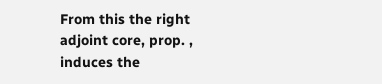From this the right adjoint core, prop. , induces the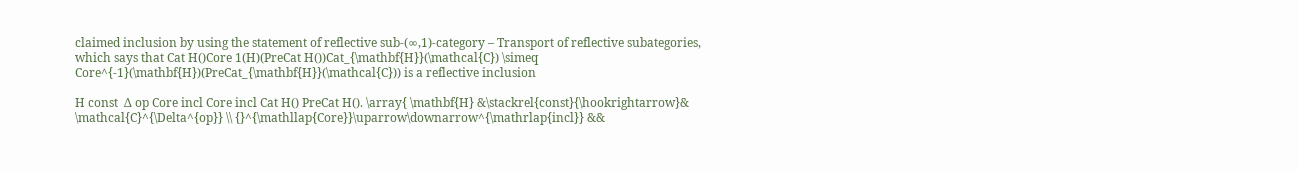claimed inclusion by using the statement of reflective sub-(∞,1)-category – Transport of reflective subategories, which says that Cat H()Core 1(H)(PreCat H())Cat_{\mathbf{H}}(\mathcal{C}) \simeq Core^{-1}(\mathbf{H})(PreCat_{\mathbf{H}}(\mathcal{C})) is a reflective inclusion

H const  Δ op Core incl Core incl Cat H() PreCat H(). \array{ \mathbf{H} &\stackrel{const}{\hookrightarrow}& \mathcal{C}^{\Delta^{op}} \\ {}^{\mathllap{Core}}\uparrow\downarrow^{\mathrlap{incl}} &&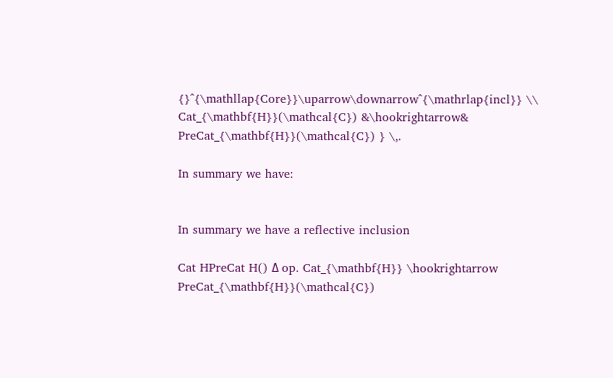{}^{\mathllap{Core}}\uparrow\downarrow^{\mathrlap{incl}} \\ Cat_{\mathbf{H}}(\mathcal{C}) &\hookrightarrow& PreCat_{\mathbf{H}}(\mathcal{C}) } \,.

In summary we have:


In summary we have a reflective inclusion

Cat HPreCat H() Δ op. Cat_{\mathbf{H}} \hookrightarrow PreCat_{\mathbf{H}}(\mathcal{C})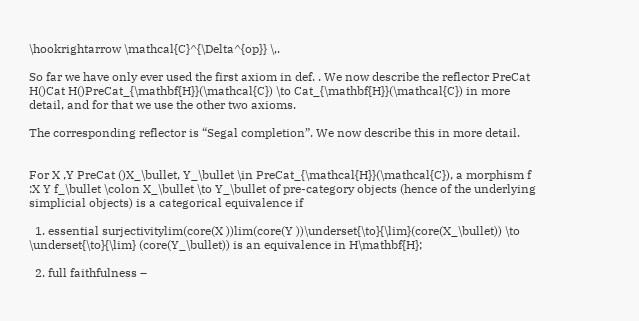\hookrightarrow \mathcal{C}^{\Delta^{op}} \,.

So far we have only ever used the first axiom in def. . We now describe the reflector PreCat H()Cat H()PreCat_{\mathbf{H}}(\mathcal{C}) \to Cat_{\mathbf{H}}(\mathcal{C}) in more detail, and for that we use the other two axioms.

The corresponding reflector is “Segal completion”. We now describe this in more detail.


For X ,Y PreCat ()X_\bullet, Y_\bullet \in PreCat_{\mathcal{H}}(\mathcal{C}), a morphism f :X Y f_\bullet \colon X_\bullet \to Y_\bullet of pre-category objects (hence of the underlying simplicial objects) is a categorical equivalence if

  1. essential surjectivitylim(core(X ))lim(core(Y ))\underset{\to}{\lim}(core(X_\bullet)) \to \underset{\to}{\lim} (core(Y_\bullet)) is an equivalence in H\mathbf{H};

  2. full faithfulness –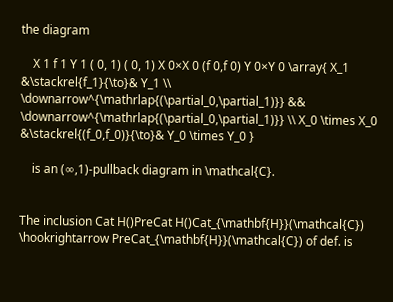the diagram

    X 1 f 1 Y 1 ( 0, 1) ( 0, 1) X 0×X 0 (f 0,f 0) Y 0×Y 0 \array{ X_1 &\stackrel{f_1}{\to}& Y_1 \\ \downarrow^{\mathrlap{(\partial_0,\partial_1)}} && \downarrow^{\mathrlap{(\partial_0,\partial_1)}} \\ X_0 \times X_0 &\stackrel{(f_0,f_0)}{\to}& Y_0 \times Y_0 }

    is an (∞,1)-pullback diagram in \mathcal{C}.


The inclusion Cat H()PreCat H()Cat_{\mathbf{H}}(\mathcal{C}) \hookrightarrow PreCat_{\mathbf{H}}(\mathcal{C}) of def. is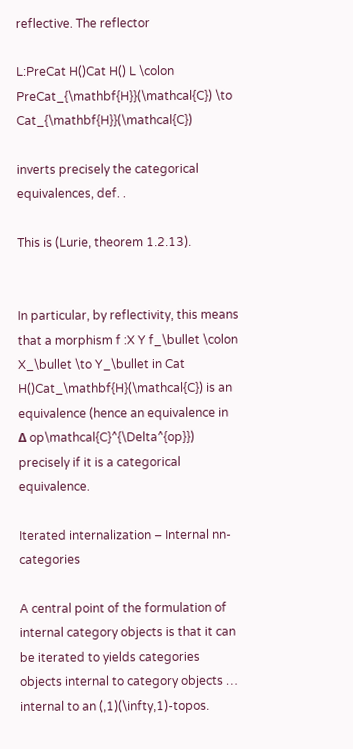reflective. The reflector

L:PreCat H()Cat H() L \colon PreCat_{\mathbf{H}}(\mathcal{C}) \to Cat_{\mathbf{H}}(\mathcal{C})

inverts precisely the categorical equivalences, def. .

This is (Lurie, theorem 1.2.13).


In particular, by reflectivity, this means that a morphism f :X Y f_\bullet \colon X_\bullet \to Y_\bullet in Cat H()Cat_\mathbf{H}(\mathcal{C}) is an equivalence (hence an equivalence in  Δ op\mathcal{C}^{\Delta^{op}}) precisely if it is a categorical equivalence.

Iterated internalization – Internal nn-categories

A central point of the formulation of internal category objects is that it can be iterated to yields categories objects internal to category objects … internal to an (,1)(\infty,1)-topos.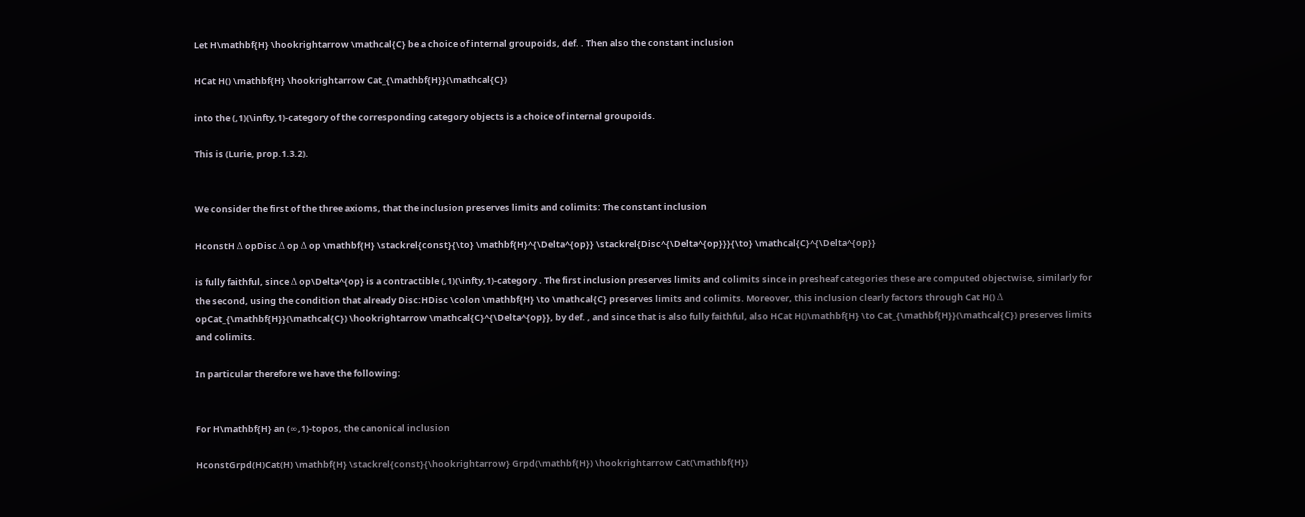Let H\mathbf{H} \hookrightarrow \mathcal{C} be a choice of internal groupoids, def. . Then also the constant inclusion

HCat H() \mathbf{H} \hookrightarrow Cat_{\mathbf{H}}(\mathcal{C})

into the (,1)(\infty,1)-category of the corresponding category objects is a choice of internal groupoids.

This is (Lurie, prop.1.3.2).


We consider the first of the three axioms, that the inclusion preserves limits and colimits: The constant inclusion

HconstH Δ opDisc Δ op Δ op \mathbf{H} \stackrel{const}{\to} \mathbf{H}^{\Delta^{op}} \stackrel{Disc^{\Delta^{op}}}{\to} \mathcal{C}^{\Delta^{op}}

is fully faithful, since Δ op\Delta^{op} is a contractible (,1)(\infty,1)-category . The first inclusion preserves limits and colimits since in presheaf categories these are computed objectwise, similarly for the second, using the condition that already Disc:HDisc \colon \mathbf{H} \to \mathcal{C} preserves limits and colimits. Moreover, this inclusion clearly factors through Cat H() Δ opCat_{\mathbf{H}}(\mathcal{C}) \hookrightarrow \mathcal{C}^{\Delta^{op}}, by def. , and since that is also fully faithful, also HCat H()\mathbf{H} \to Cat_{\mathbf{H}}(\mathcal{C}) preserves limits and colimits.

In particular therefore we have the following:


For H\mathbf{H} an (∞,1)-topos, the canonical inclusion

HconstGrpd(H)Cat(H) \mathbf{H} \stackrel{const}{\hookrightarrow} Grpd(\mathbf{H}) \hookrightarrow Cat(\mathbf{H})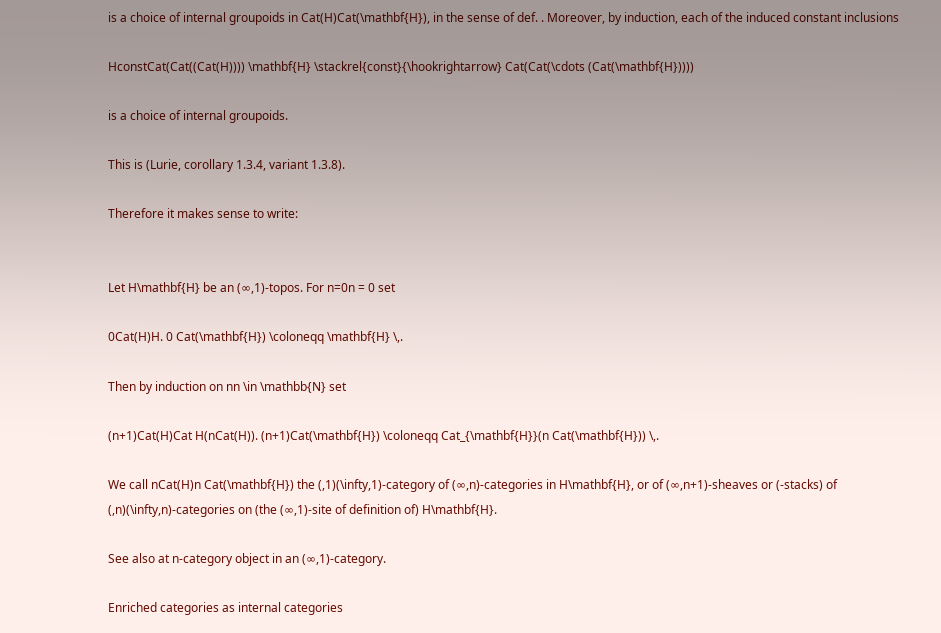is a choice of internal groupoids in Cat(H)Cat(\mathbf{H}), in the sense of def. . Moreover, by induction, each of the induced constant inclusions

HconstCat(Cat((Cat(H)))) \mathbf{H} \stackrel{const}{\hookrightarrow} Cat(Cat(\cdots (Cat(\mathbf{H}))))

is a choice of internal groupoids.

This is (Lurie, corollary 1.3.4, variant 1.3.8).

Therefore it makes sense to write:


Let H\mathbf{H} be an (∞,1)-topos. For n=0n = 0 set

0Cat(H)H. 0 Cat(\mathbf{H}) \coloneqq \mathbf{H} \,.

Then by induction on nn \in \mathbb{N} set

(n+1)Cat(H)Cat H(nCat(H)). (n+1)Cat(\mathbf{H}) \coloneqq Cat_{\mathbf{H}}(n Cat(\mathbf{H})) \,.

We call nCat(H)n Cat(\mathbf{H}) the (,1)(\infty,1)-category of (∞,n)-categories in H\mathbf{H}, or of (∞,n+1)-sheaves or (-stacks) of (,n)(\infty,n)-categories on (the (∞,1)-site of definition of) H\mathbf{H}.

See also at n-category object in an (∞,1)-category.

Enriched categories as internal categories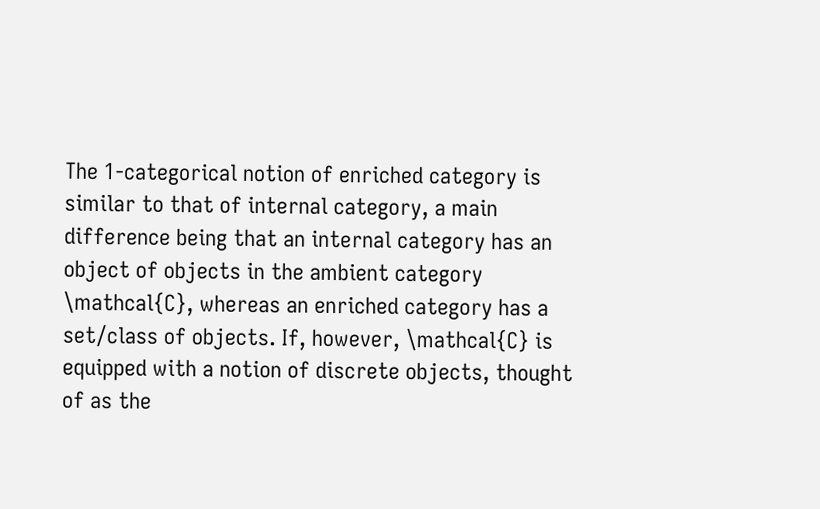The 1-categorical notion of enriched category is similar to that of internal category, a main difference being that an internal category has an object of objects in the ambient category \mathcal{C}, whereas an enriched category has a set/class of objects. If, however, \mathcal{C} is equipped with a notion of discrete objects, thought of as the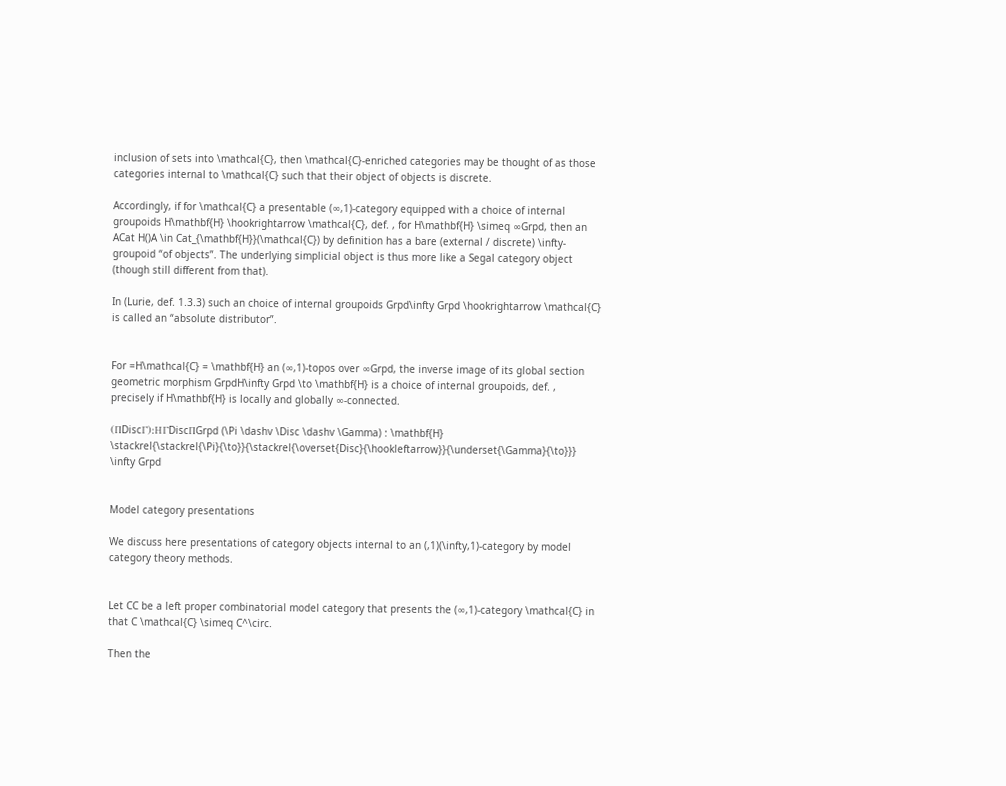inclusion of sets into \mathcal{C}, then \mathcal{C}-enriched categories may be thought of as those categories internal to \mathcal{C} such that their object of objects is discrete.

Accordingly, if for \mathcal{C} a presentable (∞,1)-category equipped with a choice of internal groupoids H\mathbf{H} \hookrightarrow \mathcal{C}, def. , for H\mathbf{H} \simeq ∞Grpd, then an ACat H()A \in Cat_{\mathbf{H}}(\mathcal{C}) by definition has a bare (external / discrete) \infty-groupoid “of objects”. The underlying simplicial object is thus more like a Segal category object (though still different from that).

In (Lurie, def. 1.3.3) such an choice of internal groupoids Grpd\infty Grpd \hookrightarrow \mathcal{C} is called an “absolute distributor”.


For =H\mathcal{C} = \mathbf{H} an (∞,1)-topos over ∞Grpd, the inverse image of its global section geometric morphism GrpdH\infty Grpd \to \mathbf{H} is a choice of internal groupoids, def. , precisely if H\mathbf{H} is locally and globally ∞-connected.

(ΠDiscΓ):HΓDiscΠGrpd (\Pi \dashv \Disc \dashv \Gamma) : \mathbf{H} \stackrel{\stackrel{\Pi}{\to}}{\stackrel{\overset{Disc}{\hookleftarrow}}{\underset{\Gamma}{\to}}} \infty Grpd


Model category presentations

We discuss here presentations of category objects internal to an (,1)(\infty,1)-category by model category theory methods.


Let CC be a left proper combinatorial model category that presents the (∞,1)-category \mathcal{C} in that C \mathcal{C} \simeq C^\circ.

Then the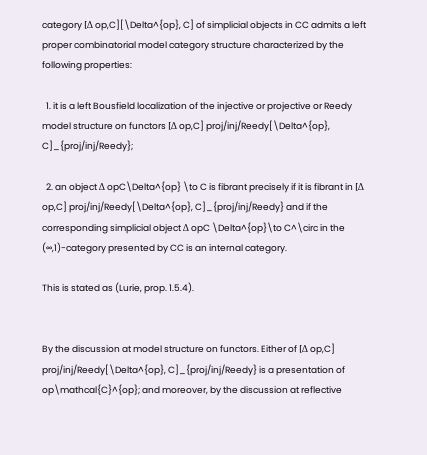category [Δ op,C][\Delta^{op}, C] of simplicial objects in CC admits a left proper combinatorial model category structure characterized by the following properties:

  1. it is a left Bousfield localization of the injective or projective or Reedy model structure on functors [Δ op,C] proj/inj/Reedy[\Delta^{op}, C]_{proj/inj/Reedy};

  2. an object Δ opC\Delta^{op} \to C is fibrant precisely if it is fibrant in [Δ op,C] proj/inj/Reedy[\Delta^{op}, C]_{proj/inj/Reedy} and if the corresponding simplicial object Δ opC \Delta^{op}\to C^\circ in the (∞,1)-category presented by CC is an internal category.

This is stated as (Lurie, prop. 1.5.4).


By the discussion at model structure on functors. Either of [Δ op,C] proj/inj/Reedy[\Delta^{op}, C]_{proj/inj/Reedy} is a presentation of  op\mathcal{C}^{op}; and moreover, by the discussion at reflective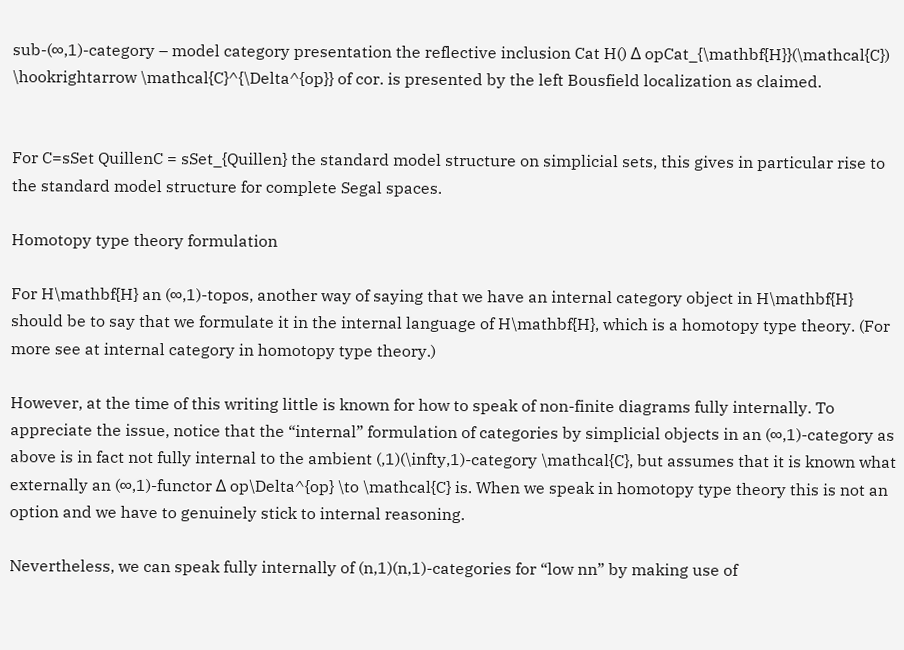sub-(∞,1)-category – model category presentation the reflective inclusion Cat H() Δ opCat_{\mathbf{H}}(\mathcal{C}) \hookrightarrow \mathcal{C}^{\Delta^{op}} of cor. is presented by the left Bousfield localization as claimed.


For C=sSet QuillenC = sSet_{Quillen} the standard model structure on simplicial sets, this gives in particular rise to the standard model structure for complete Segal spaces.

Homotopy type theory formulation

For H\mathbf{H} an (∞,1)-topos, another way of saying that we have an internal category object in H\mathbf{H} should be to say that we formulate it in the internal language of H\mathbf{H}, which is a homotopy type theory. (For more see at internal category in homotopy type theory.)

However, at the time of this writing little is known for how to speak of non-finite diagrams fully internally. To appreciate the issue, notice that the “internal” formulation of categories by simplicial objects in an (∞,1)-category as above is in fact not fully internal to the ambient (,1)(\infty,1)-category \mathcal{C}, but assumes that it is known what externally an (∞,1)-functor Δ op\Delta^{op} \to \mathcal{C} is. When we speak in homotopy type theory this is not an option and we have to genuinely stick to internal reasoning.

Nevertheless, we can speak fully internally of (n,1)(n,1)-categories for “low nn” by making use of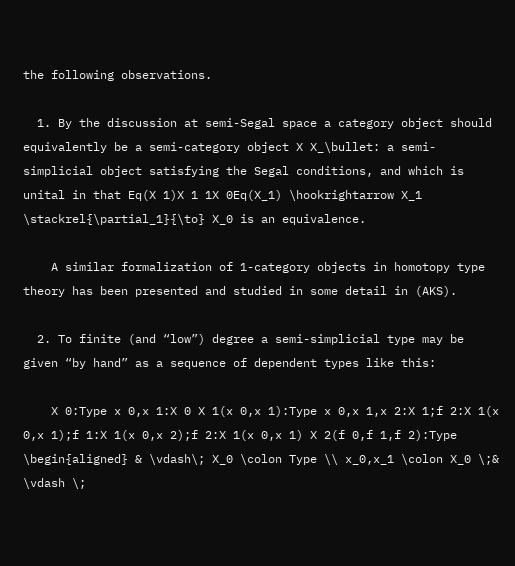the following observations.

  1. By the discussion at semi-Segal space a category object should equivalently be a semi-category object X X_\bullet: a semi-simplicial object satisfying the Segal conditions, and which is unital in that Eq(X 1)X 1 1X 0Eq(X_1) \hookrightarrow X_1 \stackrel{\partial_1}{\to} X_0 is an equivalence.

    A similar formalization of 1-category objects in homotopy type theory has been presented and studied in some detail in (AKS).

  2. To finite (and “low”) degree a semi-simplicial type may be given “by hand” as a sequence of dependent types like this:

    X 0:Type x 0,x 1:X 0 X 1(x 0,x 1):Type x 0,x 1,x 2:X 1;f 2:X 1(x 0,x 1);f 1:X 1(x 0,x 2);f 2:X 1(x 0,x 1) X 2(f 0,f 1,f 2):Type \begin{aligned} & \vdash\; X_0 \colon Type \\ x_0,x_1 \colon X_0 \;& \vdash \;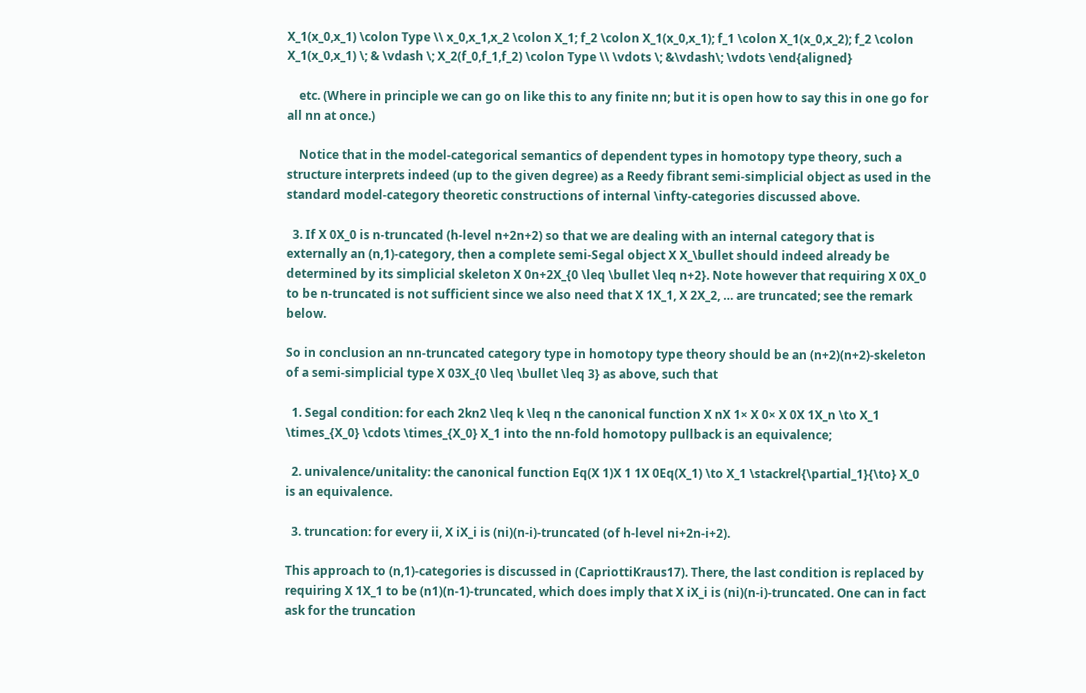X_1(x_0,x_1) \colon Type \\ x_0,x_1,x_2 \colon X_1; f_2 \colon X_1(x_0,x_1); f_1 \colon X_1(x_0,x_2); f_2 \colon X_1(x_0,x_1) \; & \vdash \; X_2(f_0,f_1,f_2) \colon Type \\ \vdots \; &\vdash\; \vdots \end{aligned}

    etc. (Where in principle we can go on like this to any finite nn; but it is open how to say this in one go for all nn at once.)

    Notice that in the model-categorical semantics of dependent types in homotopy type theory, such a structure interprets indeed (up to the given degree) as a Reedy fibrant semi-simplicial object as used in the standard model-category theoretic constructions of internal \infty-categories discussed above.

  3. If X 0X_0 is n-truncated (h-level n+2n+2) so that we are dealing with an internal category that is externally an (n,1)-category, then a complete semi-Segal object X X_\bullet should indeed already be determined by its simplicial skeleton X 0n+2X_{0 \leq \bullet \leq n+2}. Note however that requiring X 0X_0 to be n-truncated is not sufficient since we also need that X 1X_1, X 2X_2, … are truncated; see the remark below.

So in conclusion an nn-truncated category type in homotopy type theory should be an (n+2)(n+2)-skeleton of a semi-simplicial type X 03X_{0 \leq \bullet \leq 3} as above, such that

  1. Segal condition: for each 2kn2 \leq k \leq n the canonical function X nX 1× X 0× X 0X 1X_n \to X_1 \times_{X_0} \cdots \times_{X_0} X_1 into the nn-fold homotopy pullback is an equivalence;

  2. univalence/unitality: the canonical function Eq(X 1)X 1 1X 0Eq(X_1) \to X_1 \stackrel{\partial_1}{\to} X_0 is an equivalence.

  3. truncation: for every ii, X iX_i is (ni)(n-i)-truncated (of h-level ni+2n-i+2).

This approach to (n,1)-categories is discussed in (CapriottiKraus17). There, the last condition is replaced by requiring X 1X_1 to be (n1)(n-1)-truncated, which does imply that X iX_i is (ni)(n-i)-truncated. One can in fact ask for the truncation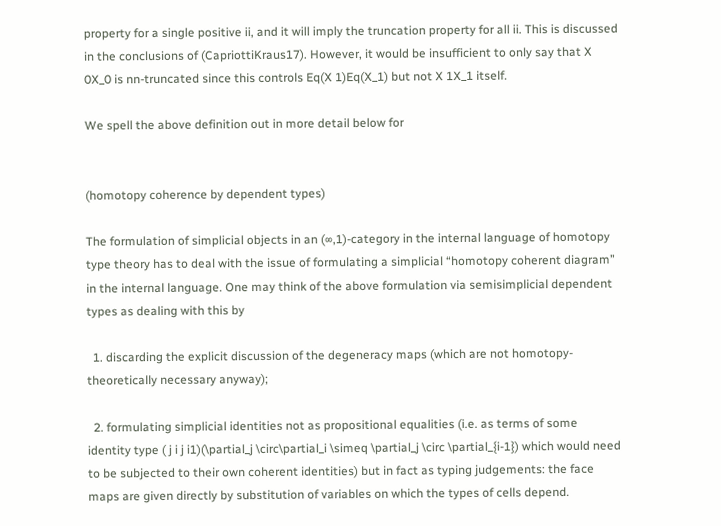property for a single positive ii, and it will imply the truncation property for all ii. This is discussed in the conclusions of (CapriottiKraus17). However, it would be insufficient to only say that X 0X_0 is nn-truncated since this controls Eq(X 1)Eq(X_1) but not X 1X_1 itself.

We spell the above definition out in more detail below for


(homotopy coherence by dependent types)

The formulation of simplicial objects in an (∞,1)-category in the internal language of homotopy type theory has to deal with the issue of formulating a simplicial “homotopy coherent diagram” in the internal language. One may think of the above formulation via semisimplicial dependent types as dealing with this by

  1. discarding the explicit discussion of the degeneracy maps (which are not homotopy-theoretically necessary anyway);

  2. formulating simplicial identities not as propositional equalities (i.e. as terms of some identity type ( j i j i1)(\partial_j \circ\partial_i \simeq \partial_j \circ \partial_{i-1}) which would need to be subjected to their own coherent identities) but in fact as typing judgements: the face maps are given directly by substitution of variables on which the types of cells depend.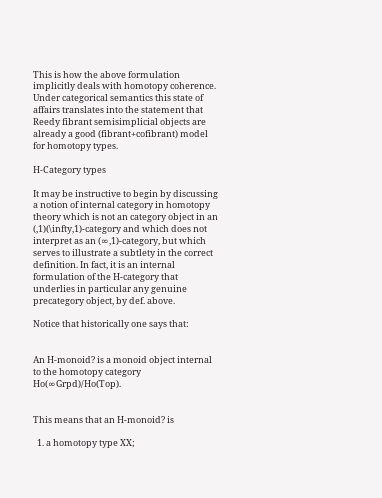This is how the above formulation implicitly deals with homotopy coherence. Under categorical semantics this state of affairs translates into the statement that Reedy fibrant semisimplicial objects are already a good (fibrant+cofibrant) model for homotopy types.

H-Category types

It may be instructive to begin by discussing a notion of internal category in homotopy theory which is not an category object in an (,1)(\infty,1)-category and which does not interpret as an (∞,1)-category, but which serves to illustrate a subtlety in the correct definition. In fact, it is an internal formulation of the H-category that underlies in particular any genuine precategory object, by def. above.

Notice that historically one says that:


An H-monoid? is a monoid object internal to the homotopy category Ho(∞Grpd)/Ho(Top).


This means that an H-monoid? is

  1. a homotopy type XX;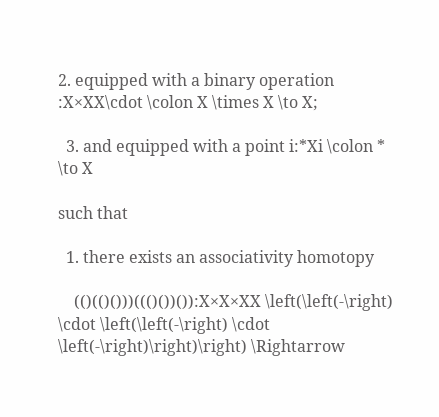2. equipped with a binary operation :X×XX\cdot \colon X \times X \to X;

  3. and equipped with a point i:*Xi \colon * \to X

such that

  1. there exists an associativity homotopy

    (()(()()))((()())()):X×X×XX \left(\left(-\right) \cdot \left(\left(-\right) \cdot \left(-\right)\right)\right) \Rightarrow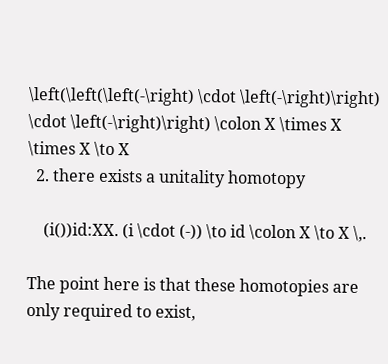\left(\left(\left(-\right) \cdot \left(-\right)\right) \cdot \left(-\right)\right) \colon X \times X \times X \to X
  2. there exists a unitality homotopy

    (i())id:XX. (i \cdot (-)) \to id \colon X \to X \,.

The point here is that these homotopies are only required to exist,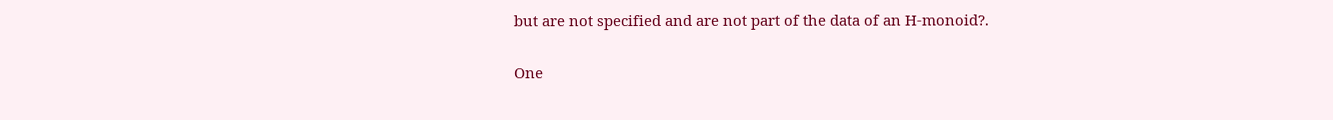but are not specified and are not part of the data of an H-monoid?.

One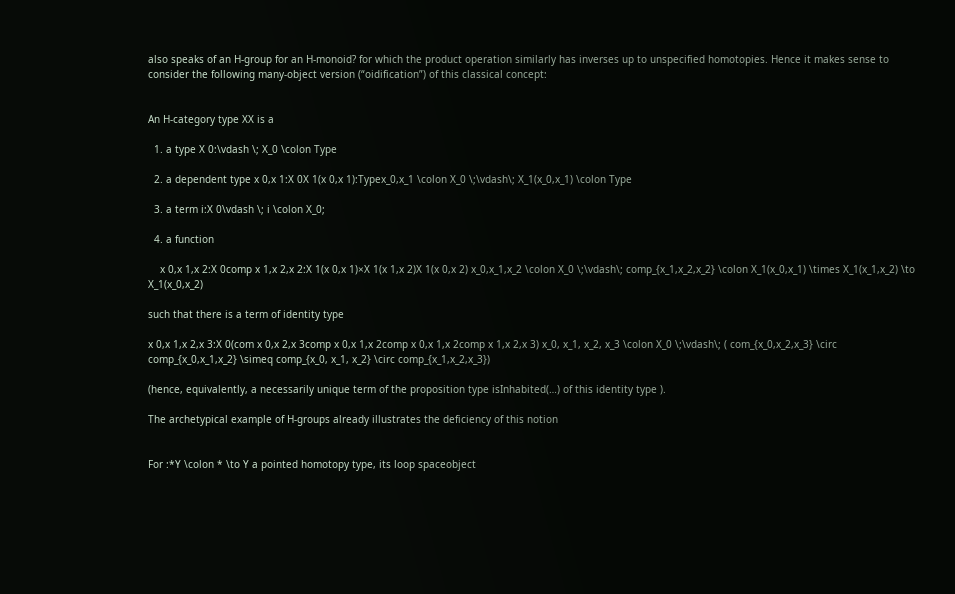also speaks of an H-group for an H-monoid? for which the product operation similarly has inverses up to unspecified homotopies. Hence it makes sense to consider the following many-object version (“oidification”) of this classical concept:


An H-category type XX is a

  1. a type X 0:\vdash \; X_0 \colon Type

  2. a dependent type x 0,x 1:X 0X 1(x 0,x 1):Typex_0,x_1 \colon X_0 \;\vdash\; X_1(x_0,x_1) \colon Type

  3. a term i:X 0\vdash \; i \colon X_0;

  4. a function

    x 0,x 1,x 2:X 0comp x 1,x 2,x 2:X 1(x 0,x 1)×X 1(x 1,x 2)X 1(x 0,x 2) x_0,x_1,x_2 \colon X_0 \;\vdash\; comp_{x_1,x_2,x_2} \colon X_1(x_0,x_1) \times X_1(x_1,x_2) \to X_1(x_0,x_2)

such that there is a term of identity type

x 0,x 1,x 2,x 3:X 0(com x 0,x 2,x 3comp x 0,x 1,x 2comp x 0,x 1,x 2comp x 1,x 2,x 3) x_0, x_1, x_2, x_3 \colon X_0 \;\vdash\; ( com_{x_0,x_2,x_3} \circ comp_{x_0,x_1,x_2} \simeq comp_{x_0, x_1, x_2} \circ comp_{x_1,x_2,x_3})

(hence, equivalently, a necessarily unique term of the proposition type isInhabited(…) of this identity type ).

The archetypical example of H-groups already illustrates the deficiency of this notion


For :*Y \colon * \to Y a pointed homotopy type, its loop spaceobject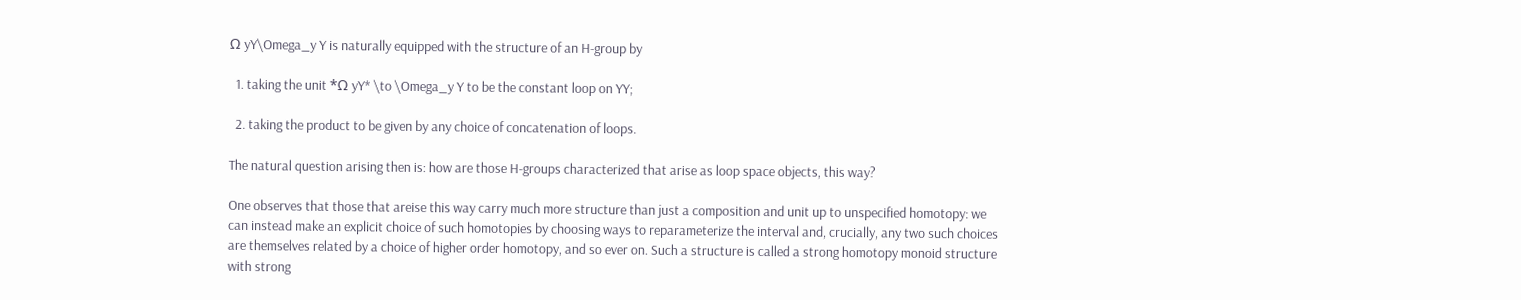Ω yY\Omega_y Y is naturally equipped with the structure of an H-group by

  1. taking the unit *Ω yY* \to \Omega_y Y to be the constant loop on YY;

  2. taking the product to be given by any choice of concatenation of loops.

The natural question arising then is: how are those H-groups characterized that arise as loop space objects, this way?

One observes that those that areise this way carry much more structure than just a composition and unit up to unspecified homotopy: we can instead make an explicit choice of such homotopies by choosing ways to reparameterize the interval and, crucially, any two such choices are themselves related by a choice of higher order homotopy, and so ever on. Such a structure is called a strong homotopy monoid structure with strong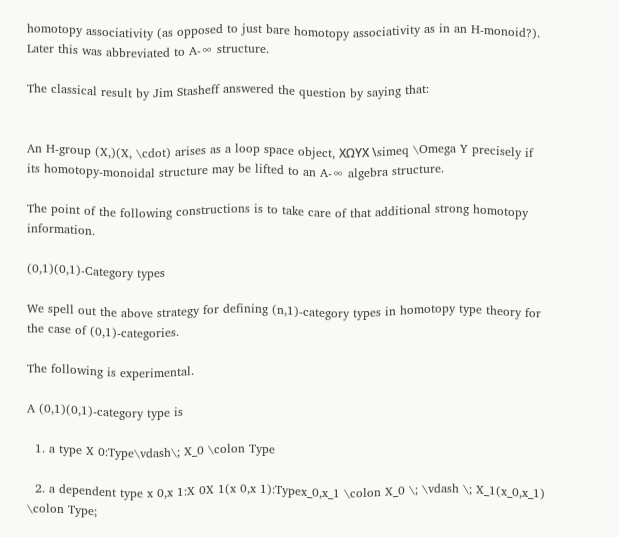homotopy associativity (as opposed to just bare homotopy associativity as in an H-monoid?). Later this was abbreviated to A-∞ structure.

The classical result by Jim Stasheff answered the question by saying that:


An H-group (X,)(X, \cdot) arises as a loop space object, XΩYX \simeq \Omega Y precisely if its homotopy-monoidal structure may be lifted to an A-∞ algebra structure.

The point of the following constructions is to take care of that additional strong homotopy information.

(0,1)(0,1)-Category types

We spell out the above strategy for defining (n,1)-category types in homotopy type theory for the case of (0,1)-categories.

The following is experimental.

A (0,1)(0,1)-category type is

  1. a type X 0:Type\vdash\; X_0 \colon Type

  2. a dependent type x 0,x 1:X 0X 1(x 0,x 1):Typex_0,x_1 \colon X_0 \; \vdash \; X_1(x_0,x_1) \colon Type;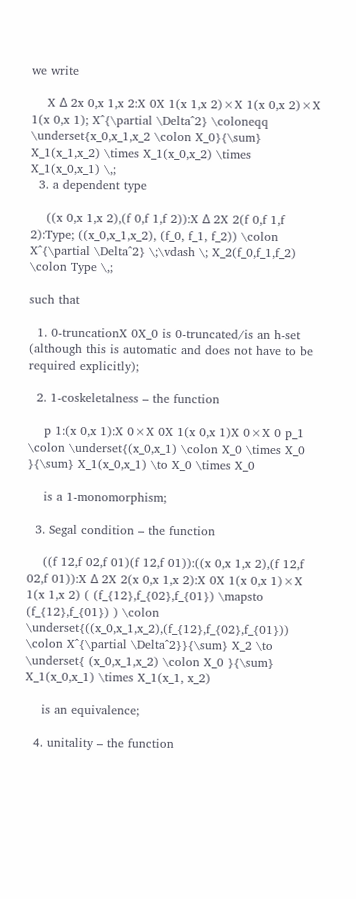we write

    X Δ 2x 0,x 1,x 2:X 0X 1(x 1,x 2)×X 1(x 0,x 2)×X 1(x 0,x 1); X^{\partial \Delta^2} \coloneqq \underset{x_0,x_1,x_2 \colon X_0}{\sum} X_1(x_1,x_2) \times X_1(x_0,x_2) \times X_1(x_0,x_1) \,;
  3. a dependent type

    ((x 0,x 1,x 2),(f 0,f 1,f 2)):X Δ 2X 2(f 0,f 1,f 2):Type; ((x_0,x_1,x_2), (f_0, f_1, f_2)) \colon X^{\partial \Delta^2} \;\vdash \; X_2(f_0,f_1,f_2) \colon Type \,;

such that

  1. 0-truncationX 0X_0 is 0-truncated/is an h-set (although this is automatic and does not have to be required explicitly);

  2. 1-coskeletalness – the function

    p 1:(x 0,x 1):X 0×X 0X 1(x 0,x 1)X 0×X 0 p_1 \colon \underset{(x_0,x_1) \colon X_0 \times X_0 }{\sum} X_1(x_0,x_1) \to X_0 \times X_0

    is a 1-monomorphism;

  3. Segal condition – the function

    ((f 12,f 02,f 01)(f 12,f 01)):((x 0,x 1,x 2),(f 12,f 02,f 01)):X Δ 2X 2(x 0,x 1,x 2):X 0X 1(x 0,x 1)×X 1(x 1,x 2) ( (f_{12},f_{02},f_{01}) \mapsto (f_{12},f_{01}) ) \colon \underset{((x_0,x_1,x_2),(f_{12},f_{02},f_{01})) \colon X^{\partial \Delta^2}}{\sum} X_2 \to \underset{ (x_0,x_1,x_2) \colon X_0 }{\sum} X_1(x_0,x_1) \times X_1(x_1, x_2)

    is an equivalence;

  4. unitality – the function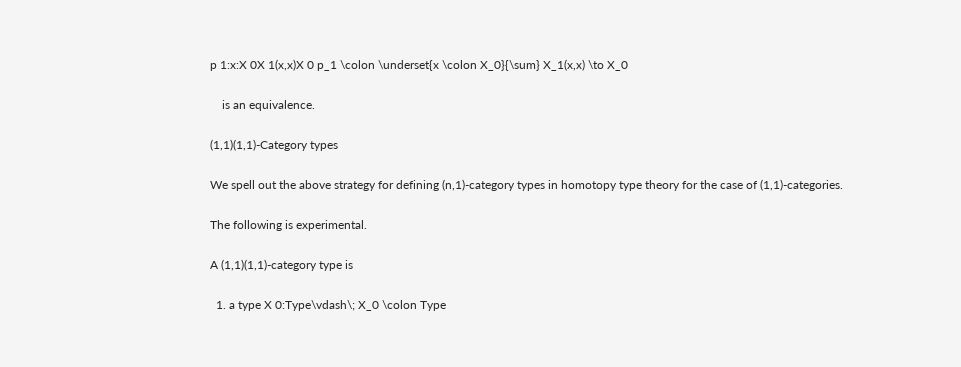p 1:x:X 0X 1(x,x)X 0 p_1 \colon \underset{x \colon X_0}{\sum} X_1(x,x) \to X_0

    is an equivalence.

(1,1)(1,1)-Category types

We spell out the above strategy for defining (n,1)-category types in homotopy type theory for the case of (1,1)-categories.

The following is experimental.

A (1,1)(1,1)-category type is

  1. a type X 0:Type\vdash\; X_0 \colon Type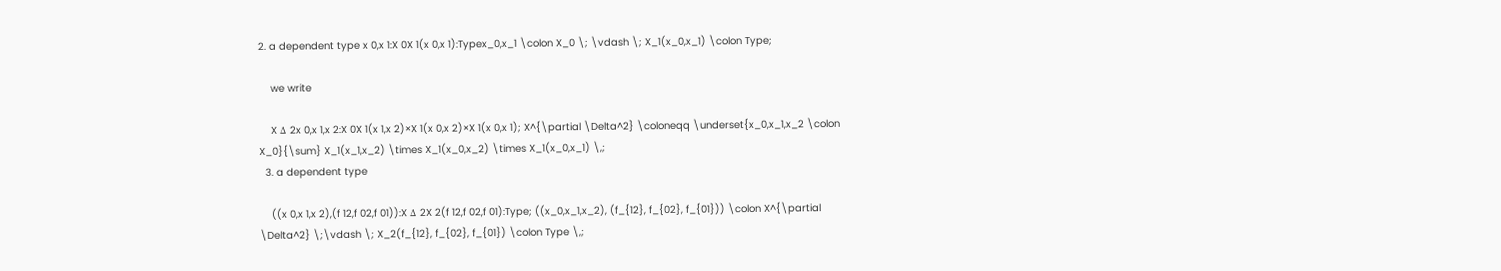2. a dependent type x 0,x 1:X 0X 1(x 0,x 1):Typex_0,x_1 \colon X_0 \; \vdash \; X_1(x_0,x_1) \colon Type;

    we write

    X Δ 2x 0,x 1,x 2:X 0X 1(x 1,x 2)×X 1(x 0,x 2)×X 1(x 0,x 1); X^{\partial \Delta^2} \coloneqq \underset{x_0,x_1,x_2 \colon X_0}{\sum} X_1(x_1,x_2) \times X_1(x_0,x_2) \times X_1(x_0,x_1) \,;
  3. a dependent type

    ((x 0,x 1,x 2),(f 12,f 02,f 01)):X Δ 2X 2(f 12,f 02,f 01):Type; ((x_0,x_1,x_2), (f_{12}, f_{02}, f_{01})) \colon X^{\partial \Delta^2} \;\vdash \; X_2(f_{12}, f_{02}, f_{01}) \colon Type \,;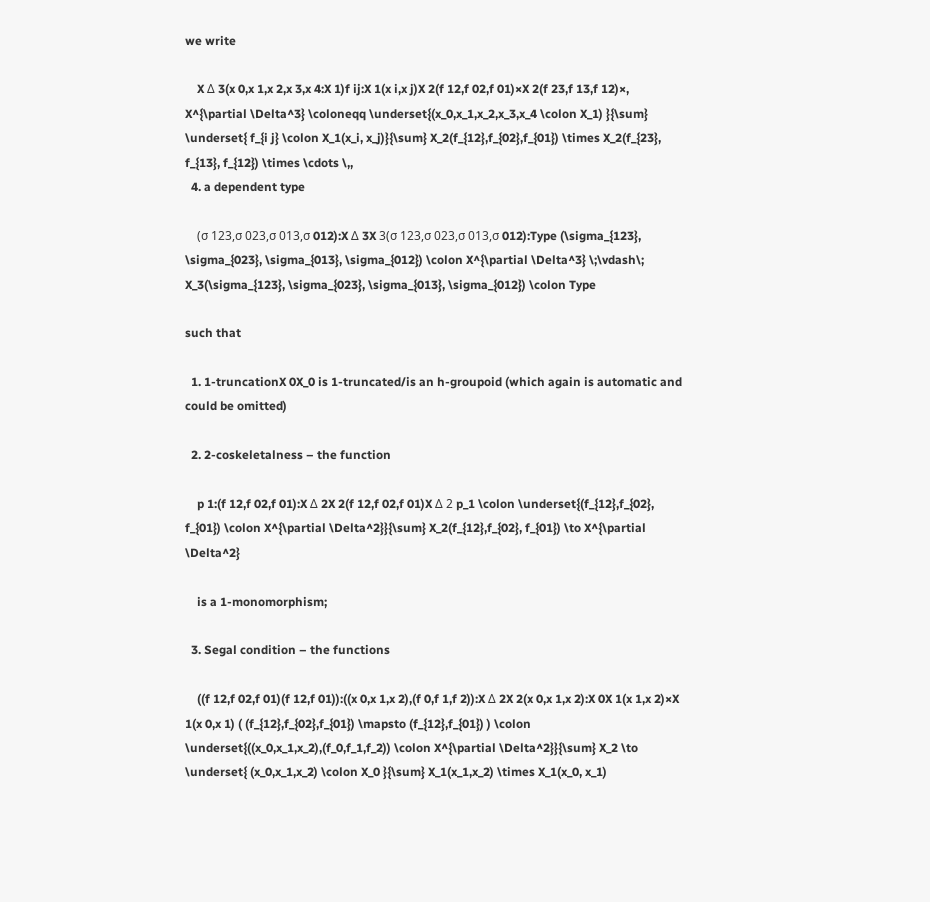we write

    X Δ 3(x 0,x 1,x 2,x 3,x 4:X 1)f ij:X 1(x i,x j)X 2(f 12,f 02,f 01)×X 2(f 23,f 13,f 12)×, X^{\partial \Delta^3} \coloneqq \underset{(x_0,x_1,x_2,x_3,x_4 \colon X_1) }{\sum} \underset{ f_{i j} \colon X_1(x_i, x_j)}{\sum} X_2(f_{12},f_{02},f_{01}) \times X_2(f_{23}, f_{13}, f_{12}) \times \cdots \,,
  4. a dependent type

    (σ 123,σ 023,σ 013,σ 012):X Δ 3X 3(σ 123,σ 023,σ 013,σ 012):Type (\sigma_{123}, \sigma_{023}, \sigma_{013}, \sigma_{012}) \colon X^{\partial \Delta^3} \;\vdash\; X_3(\sigma_{123}, \sigma_{023}, \sigma_{013}, \sigma_{012}) \colon Type

such that

  1. 1-truncationX 0X_0 is 1-truncated/is an h-groupoid (which again is automatic and could be omitted)

  2. 2-coskeletalness – the function

    p 1:(f 12,f 02,f 01):X Δ 2X 2(f 12,f 02,f 01)X Δ 2 p_1 \colon \underset{(f_{12},f_{02}, f_{01}) \colon X^{\partial \Delta^2}}{\sum} X_2(f_{12},f_{02}, f_{01}) \to X^{\partial \Delta^2}

    is a 1-monomorphism;

  3. Segal condition – the functions

    ((f 12,f 02,f 01)(f 12,f 01)):((x 0,x 1,x 2),(f 0,f 1,f 2)):X Δ 2X 2(x 0,x 1,x 2):X 0X 1(x 1,x 2)×X 1(x 0,x 1) ( (f_{12},f_{02},f_{01}) \mapsto (f_{12},f_{01}) ) \colon \underset{((x_0,x_1,x_2),(f_0,f_1,f_2)) \colon X^{\partial \Delta^2}}{\sum} X_2 \to \underset{ (x_0,x_1,x_2) \colon X_0 }{\sum} X_1(x_1,x_2) \times X_1(x_0, x_1)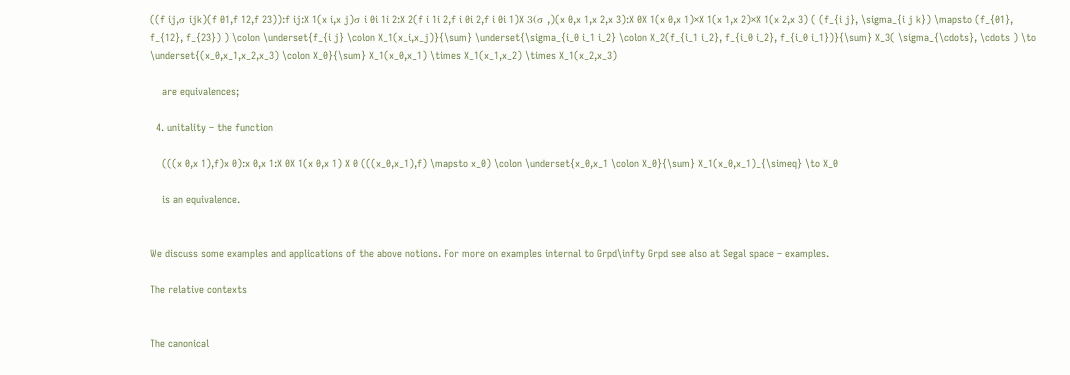((f ij,σ ijk)(f 01,f 12,f 23)):f ij:X 1(x i,x j)σ i 0i 1i 2:X 2(f i 1i 2,f i 0i 2,f i 0i 1)X 3(σ ,)(x 0,x 1,x 2,x 3):X 0X 1(x 0,x 1)×X 1(x 1,x 2)×X 1(x 2,x 3) ( (f_{i j}, \sigma_{i j k}) \mapsto (f_{01}, f_{12}, f_{23}) ) \colon \underset{f_{i j} \colon X_1(x_i,x_j)}{\sum} \underset{\sigma_{i_0 i_1 i_2} \colon X_2(f_{i_1 i_2}, f_{i_0 i_2}, f_{i_0 i_1})}{\sum} X_3( \sigma_{\cdots}, \cdots ) \to \underset{(x_0,x_1,x_2,x_3) \colon X_0}{\sum} X_1(x_0,x_1) \times X_1(x_1,x_2) \times X_1(x_2,x_3)

    are equivalences;

  4. unitality – the function

    (((x 0,x 1),f)x 0):x 0,x 1:X 0X 1(x 0,x 1) X 0 (((x_0,x_1),f) \mapsto x_0) \colon \underset{x_0,x_1 \colon X_0}{\sum} X_1(x_0,x_1)_{\simeq} \to X_0

    is an equivalence.


We discuss some examples and applications of the above notions. For more on examples internal to Grpd\infty Grpd see also at Segal space – examples.

The relative contexts


The canonical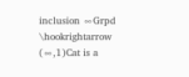inclusion ∞Grpd \hookrightarrow (∞,1)Cat is a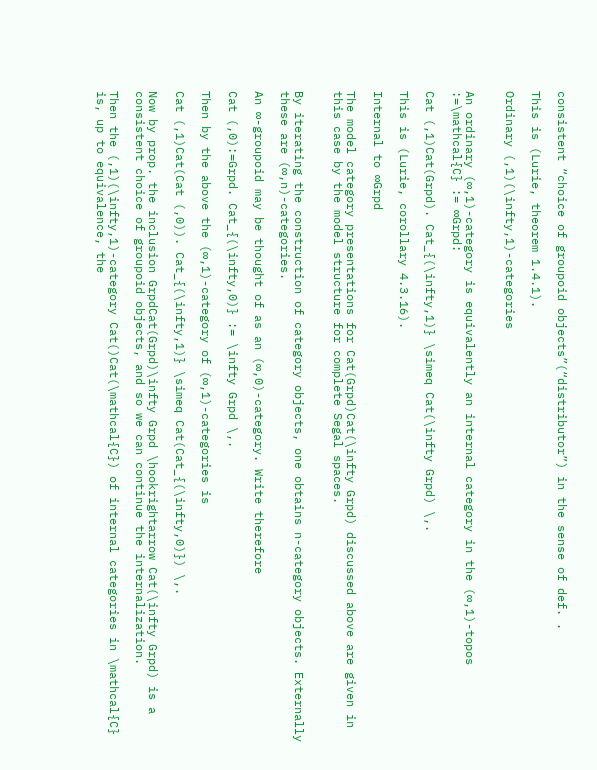consistent “choice of groupoid objects”(“distributor”) in the sense of def. .

This is (Lurie, theorem 1.4.1).

Ordinary (,1)(\infty,1)-categories


An ordinary (∞,1)-category is equivalently an internal category in the (∞,1)-topos :=\mathcal{C} := ∞Grpd:

Cat (,1)Cat(Grpd). Cat_{(\infty,1)} \simeq Cat(\infty Grpd) \,.

This is (Lurie, corollary 4.3.16).

Internal to ∞Grpd

The model category presentations for Cat(Grpd)Cat(\infty Grpd) discussed above are given in this case by the model structure for complete Segal spaces.


By iterating the construction of category objects, one obtains n-category objects. Externally these are (∞,n)-categories.

An ∞-groupoid may be thought of as an (∞,0)-category. Write therefore

Cat (,0):=Grpd. Cat_{(\infty,0)} := \infty Grpd \,.

Then by the above the (∞,1)-category of (∞,1)-categories is

Cat (,1)Cat(Cat (,0)). Cat_{(\infty,1)} \simeq Cat(Cat_{(\infty,0)}) \,.

Now by prop. the inclusion GrpdCat(Grpd)\infty Grpd \hookrightarrow Cat(\infty Grpd) is a consistent choice of groupoid objects, and so we can continue the internalization.

Then the (,1)(\infty,1)-category Cat()Cat(\mathcal{C}) of internal categories in \mathcal{C} is, up to equivalence, the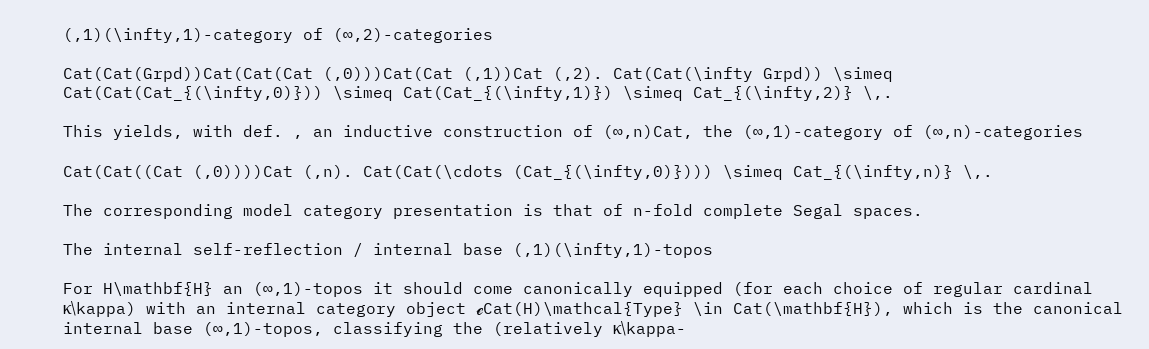(,1)(\infty,1)-category of (∞,2)-categories

Cat(Cat(Grpd))Cat(Cat(Cat (,0)))Cat(Cat (,1))Cat (,2). Cat(Cat(\infty Grpd)) \simeq Cat(Cat(Cat_{(\infty,0)})) \simeq Cat(Cat_{(\infty,1)}) \simeq Cat_{(\infty,2)} \,.

This yields, with def. , an inductive construction of (∞,n)Cat, the (∞,1)-category of (∞,n)-categories

Cat(Cat((Cat (,0))))Cat (,n). Cat(Cat(\cdots (Cat_{(\infty,0)}))) \simeq Cat_{(\infty,n)} \,.

The corresponding model category presentation is that of n-fold complete Segal spaces.

The internal self-reflection / internal base (,1)(\infty,1)-topos

For H\mathbf{H} an (∞,1)-topos it should come canonically equipped (for each choice of regular cardinal κ\kappa) with an internal category object ℯCat(H)\mathcal{Type} \in Cat(\mathbf{H}), which is the canonical internal base (∞,1)-topos, classifying the (relatively κ\kappa-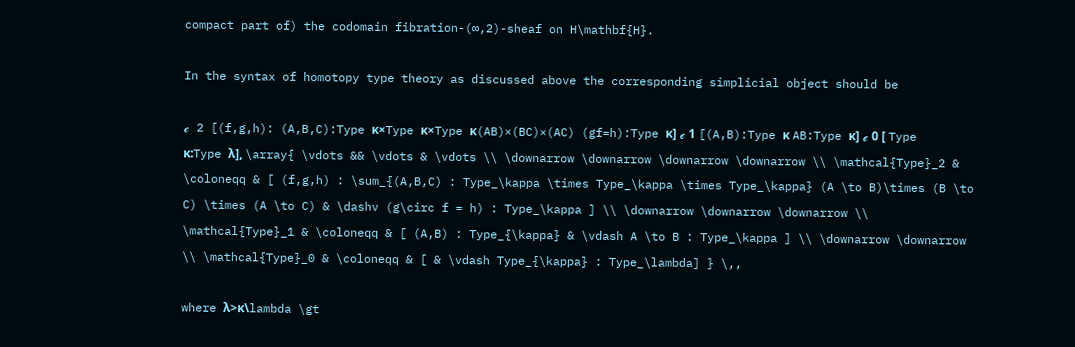compact part of) the codomain fibration-(∞,2)-sheaf on H\mathbf{H}.

In the syntax of homotopy type theory as discussed above the corresponding simplicial object should be

ℯ 2 [(f,g,h): (A,B,C):Type κ×Type κ×Type κ(AB)×(BC)×(AC) (gf=h):Type κ] ℯ 1 [(A,B):Type κ AB:Type κ] ℯ 0 [ Type κ:Type λ], \array{ \vdots && \vdots & \vdots \\ \downarrow \downarrow \downarrow \downarrow \\ \mathcal{Type}_2 & \coloneqq & [ (f,g,h) : \sum_{(A,B,C) : Type_\kappa \times Type_\kappa \times Type_\kappa} (A \to B)\times (B \to C) \times (A \to C) & \dashv (g\circ f = h) : Type_\kappa ] \\ \downarrow \downarrow \downarrow \\ \mathcal{Type}_1 & \coloneqq & [ (A,B) : Type_{\kappa} & \vdash A \to B : Type_\kappa ] \\ \downarrow \downarrow \\ \mathcal{Type}_0 & \coloneqq & [ & \vdash Type_{\kappa} : Type_\lambda] } \,,

where λ>κ\lambda \gt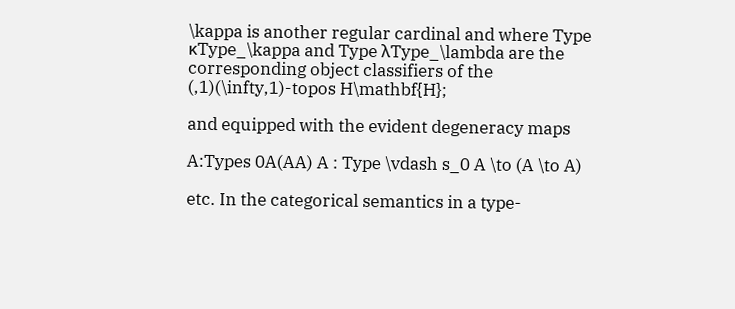\kappa is another regular cardinal and where Type κType_\kappa and Type λType_\lambda are the corresponding object classifiers of the (,1)(\infty,1)-topos H\mathbf{H};

and equipped with the evident degeneracy maps

A:Types 0A(AA) A : Type \vdash s_0 A \to (A \to A)

etc. In the categorical semantics in a type-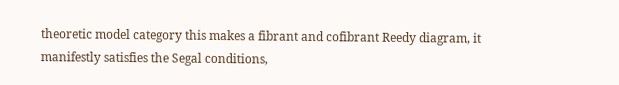theoretic model category this makes a fibrant and cofibrant Reedy diagram, it manifestly satisfies the Segal conditions,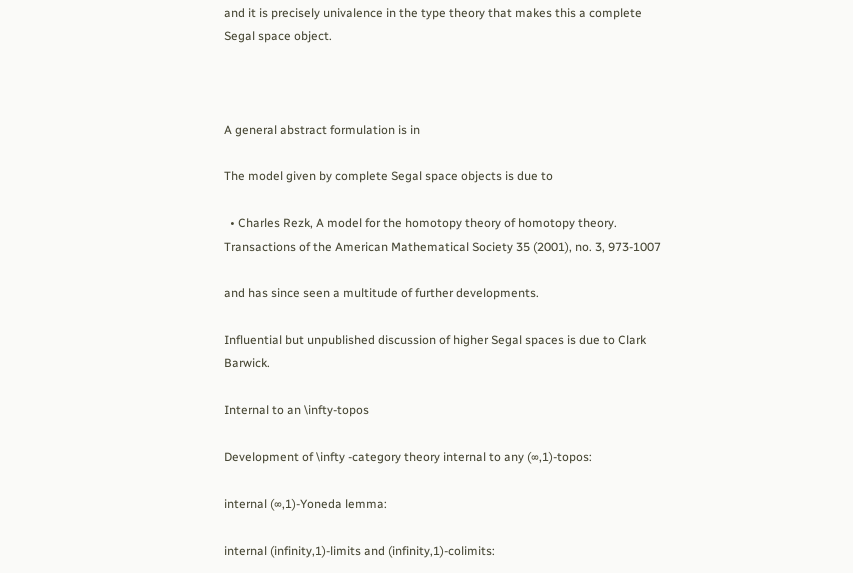and it is precisely univalence in the type theory that makes this a complete Segal space object.



A general abstract formulation is in

The model given by complete Segal space objects is due to

  • Charles Rezk, A model for the homotopy theory of homotopy theory. Transactions of the American Mathematical Society 35 (2001), no. 3, 973-1007

and has since seen a multitude of further developments.

Influential but unpublished discussion of higher Segal spaces is due to Clark Barwick.

Internal to an \infty-topos

Development of \infty -category theory internal to any (∞,1)-topos:

internal (∞,1)-Yoneda lemma:

internal (infinity,1)-limits and (infinity,1)-colimits: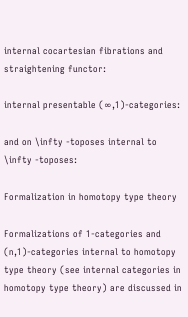internal cocartesian fibrations and straightening functor:

internal presentable (∞,1)-categories:

and on \infty -toposes internal to \infty -toposes:

Formalization in homotopy type theory

Formalizations of 1-categories and (n,1)-categories internal to homotopy type theory (see internal categories in homotopy type theory) are discussed in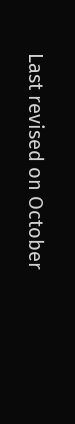Last revised on October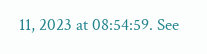11, 2023 at 08:54:59. See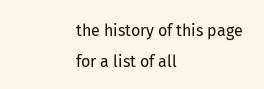the history of this page for a list of all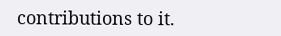contributions to it.